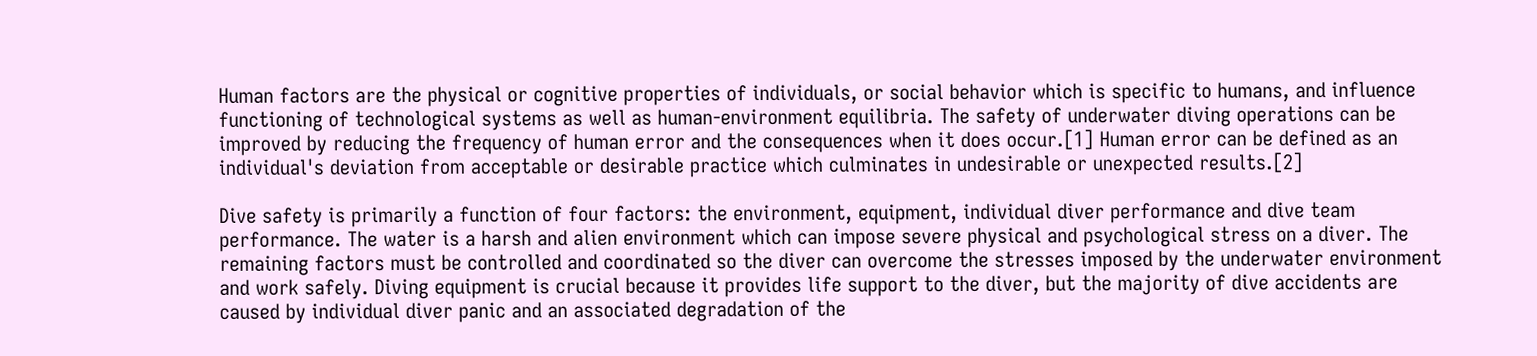Human factors are the physical or cognitive properties of individuals, or social behavior which is specific to humans, and influence functioning of technological systems as well as human-environment equilibria. The safety of underwater diving operations can be improved by reducing the frequency of human error and the consequences when it does occur.[1] Human error can be defined as an individual's deviation from acceptable or desirable practice which culminates in undesirable or unexpected results.[2]

Dive safety is primarily a function of four factors: the environment, equipment, individual diver performance and dive team performance. The water is a harsh and alien environment which can impose severe physical and psychological stress on a diver. The remaining factors must be controlled and coordinated so the diver can overcome the stresses imposed by the underwater environment and work safely. Diving equipment is crucial because it provides life support to the diver, but the majority of dive accidents are caused by individual diver panic and an associated degradation of the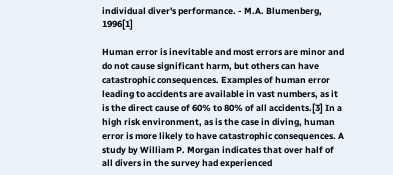individual diver's performance. - M.A. Blumenberg, 1996[1]

Human error is inevitable and most errors are minor and do not cause significant harm, but others can have catastrophic consequences. Examples of human error leading to accidents are available in vast numbers, as it is the direct cause of 60% to 80% of all accidents.[3] In a high risk environment, as is the case in diving, human error is more likely to have catastrophic consequences. A study by William P. Morgan indicates that over half of all divers in the survey had experienced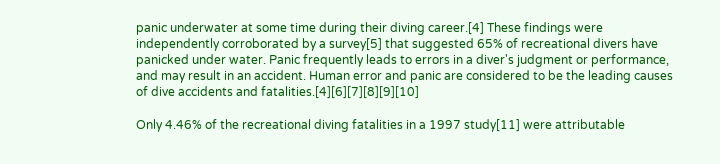panic underwater at some time during their diving career.[4] These findings were independently corroborated by a survey[5] that suggested 65% of recreational divers have panicked under water. Panic frequently leads to errors in a diver's judgment or performance, and may result in an accident. Human error and panic are considered to be the leading causes of dive accidents and fatalities.[4][6][7][8][9][10]

Only 4.46% of the recreational diving fatalities in a 1997 study[11] were attributable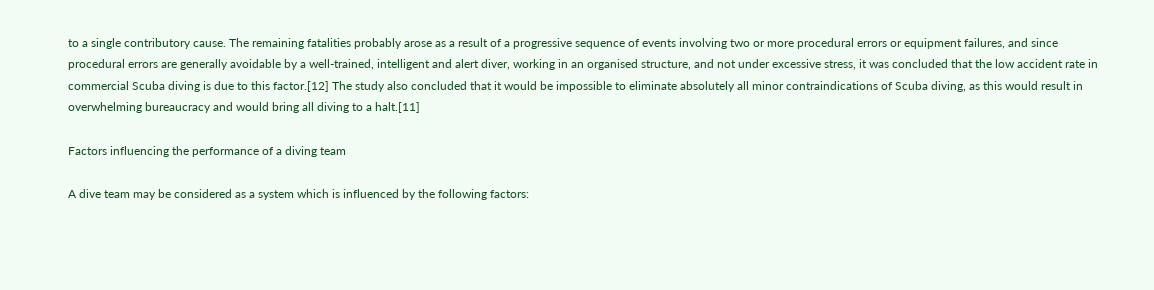to a single contributory cause. The remaining fatalities probably arose as a result of a progressive sequence of events involving two or more procedural errors or equipment failures, and since procedural errors are generally avoidable by a well-trained, intelligent and alert diver, working in an organised structure, and not under excessive stress, it was concluded that the low accident rate in commercial Scuba diving is due to this factor.[12] The study also concluded that it would be impossible to eliminate absolutely all minor contraindications of Scuba diving, as this would result in overwhelming bureaucracy and would bring all diving to a halt.[11]

Factors influencing the performance of a diving team

A dive team may be considered as a system which is influenced by the following factors: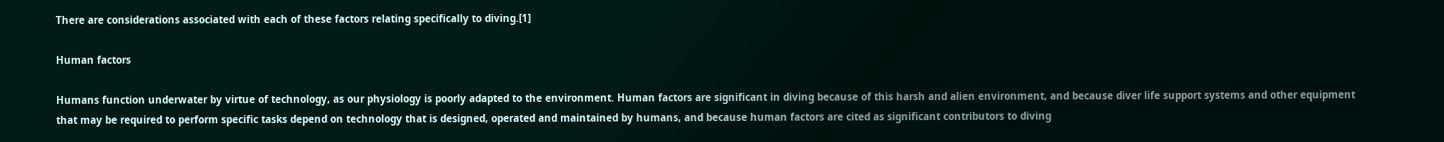There are considerations associated with each of these factors relating specifically to diving.[1]

Human factors

Humans function underwater by virtue of technology, as our physiology is poorly adapted to the environment. Human factors are significant in diving because of this harsh and alien environment, and because diver life support systems and other equipment that may be required to perform specific tasks depend on technology that is designed, operated and maintained by humans, and because human factors are cited as significant contributors to diving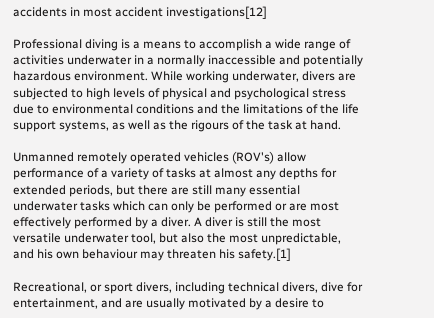accidents in most accident investigations[12]

Professional diving is a means to accomplish a wide range of activities underwater in a normally inaccessible and potentially hazardous environment. While working underwater, divers are subjected to high levels of physical and psychological stress due to environmental conditions and the limitations of the life support systems, as well as the rigours of the task at hand.

Unmanned remotely operated vehicles (ROV's) allow performance of a variety of tasks at almost any depths for extended periods, but there are still many essential underwater tasks which can only be performed or are most effectively performed by a diver. A diver is still the most versatile underwater tool, but also the most unpredictable, and his own behaviour may threaten his safety.[1]

Recreational, or sport divers, including technical divers, dive for entertainment, and are usually motivated by a desire to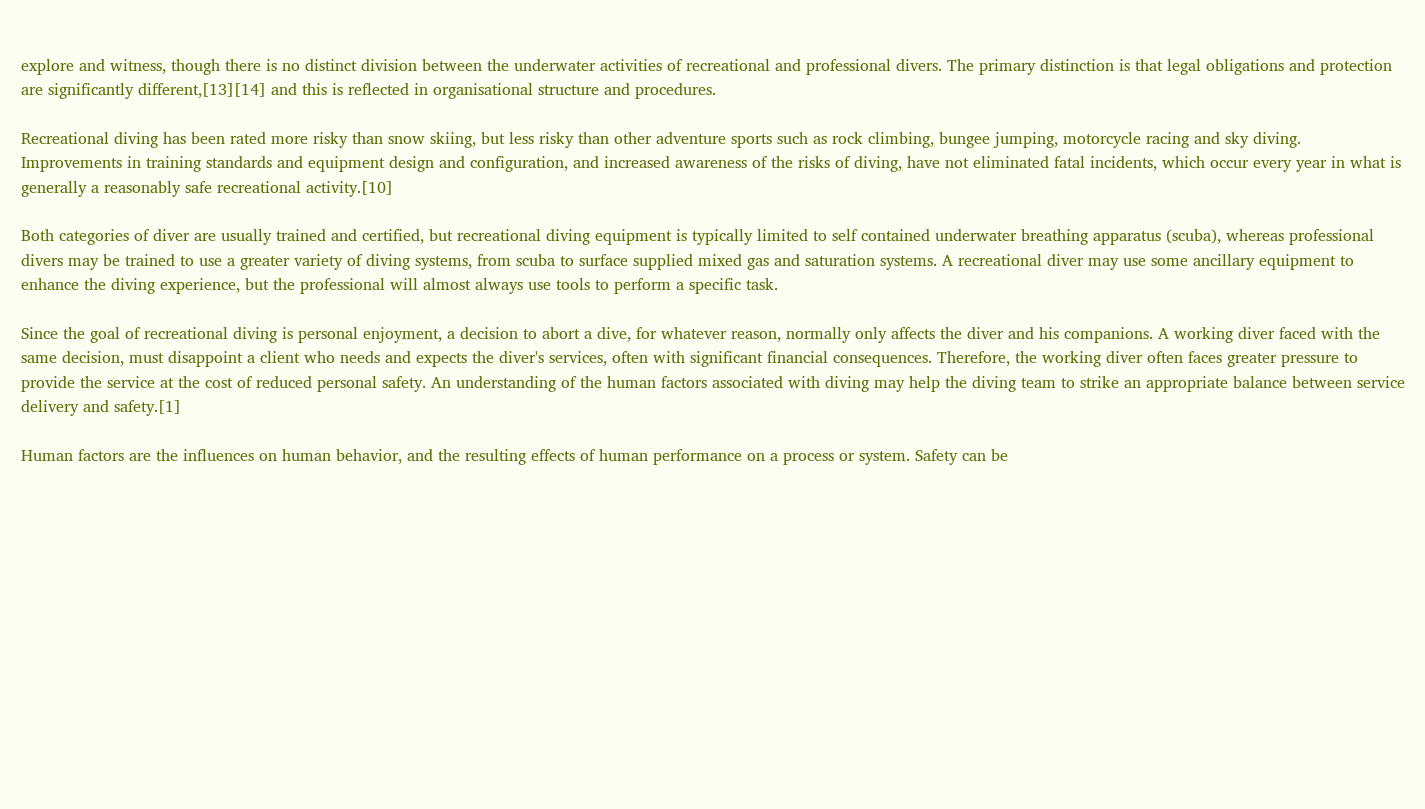explore and witness, though there is no distinct division between the underwater activities of recreational and professional divers. The primary distinction is that legal obligations and protection are significantly different,[13][14] and this is reflected in organisational structure and procedures.

Recreational diving has been rated more risky than snow skiing, but less risky than other adventure sports such as rock climbing, bungee jumping, motorcycle racing and sky diving. Improvements in training standards and equipment design and configuration, and increased awareness of the risks of diving, have not eliminated fatal incidents, which occur every year in what is generally a reasonably safe recreational activity.[10]

Both categories of diver are usually trained and certified, but recreational diving equipment is typically limited to self contained underwater breathing apparatus (scuba), whereas professional divers may be trained to use a greater variety of diving systems, from scuba to surface supplied mixed gas and saturation systems. A recreational diver may use some ancillary equipment to enhance the diving experience, but the professional will almost always use tools to perform a specific task.

Since the goal of recreational diving is personal enjoyment, a decision to abort a dive, for whatever reason, normally only affects the diver and his companions. A working diver faced with the same decision, must disappoint a client who needs and expects the diver's services, often with significant financial consequences. Therefore, the working diver often faces greater pressure to provide the service at the cost of reduced personal safety. An understanding of the human factors associated with diving may help the diving team to strike an appropriate balance between service delivery and safety.[1]

Human factors are the influences on human behavior, and the resulting effects of human performance on a process or system. Safety can be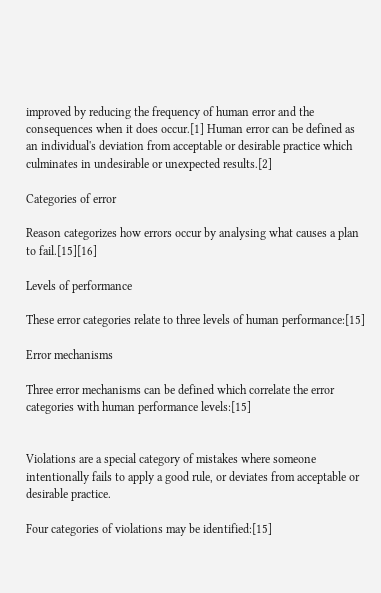improved by reducing the frequency of human error and the consequences when it does occur.[1] Human error can be defined as an individual's deviation from acceptable or desirable practice which culminates in undesirable or unexpected results.[2]

Categories of error

Reason categorizes how errors occur by analysing what causes a plan to fail.[15][16]

Levels of performance

These error categories relate to three levels of human performance:[15]

Error mechanisms

Three error mechanisms can be defined which correlate the error categories with human performance levels:[15]


Violations are a special category of mistakes where someone intentionally fails to apply a good rule, or deviates from acceptable or desirable practice.

Four categories of violations may be identified:[15]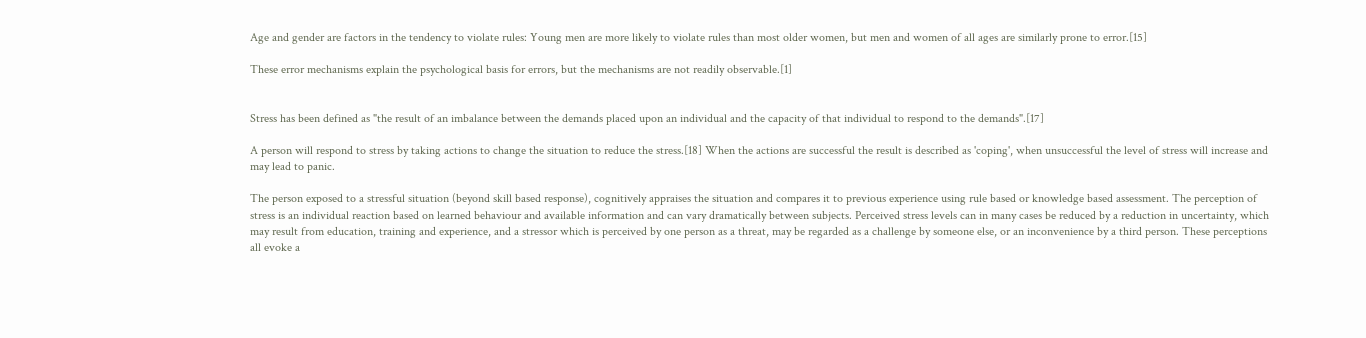Age and gender are factors in the tendency to violate rules: Young men are more likely to violate rules than most older women, but men and women of all ages are similarly prone to error.[15]

These error mechanisms explain the psychological basis for errors, but the mechanisms are not readily observable.[1]


Stress has been defined as "the result of an imbalance between the demands placed upon an individual and the capacity of that individual to respond to the demands".[17]

A person will respond to stress by taking actions to change the situation to reduce the stress.[18] When the actions are successful the result is described as 'coping', when unsuccessful the level of stress will increase and may lead to panic.

The person exposed to a stressful situation (beyond skill based response), cognitively appraises the situation and compares it to previous experience using rule based or knowledge based assessment. The perception of stress is an individual reaction based on learned behaviour and available information and can vary dramatically between subjects. Perceived stress levels can in many cases be reduced by a reduction in uncertainty, which may result from education, training and experience, and a stressor which is perceived by one person as a threat, may be regarded as a challenge by someone else, or an inconvenience by a third person. These perceptions all evoke a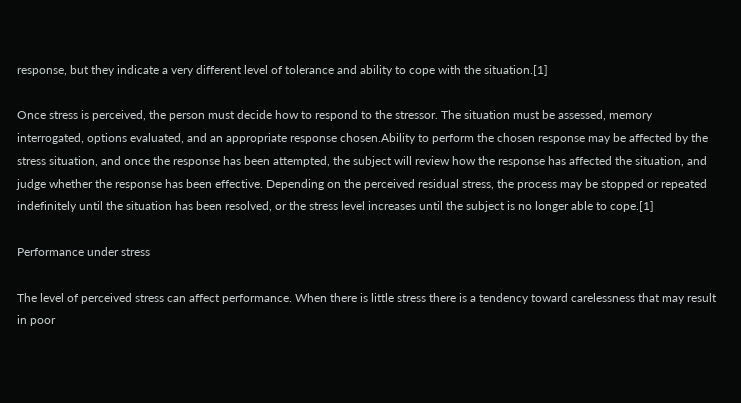response, but they indicate a very different level of tolerance and ability to cope with the situation.[1]

Once stress is perceived, the person must decide how to respond to the stressor. The situation must be assessed, memory interrogated, options evaluated, and an appropriate response chosen.Ability to perform the chosen response may be affected by the stress situation, and once the response has been attempted, the subject will review how the response has affected the situation, and judge whether the response has been effective. Depending on the perceived residual stress, the process may be stopped or repeated indefinitely until the situation has been resolved, or the stress level increases until the subject is no longer able to cope.[1]

Performance under stress

The level of perceived stress can affect performance. When there is little stress there is a tendency toward carelessness that may result in poor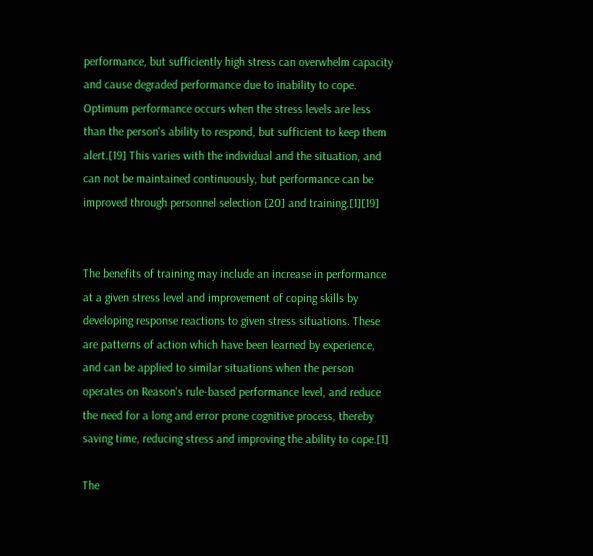performance, but sufficiently high stress can overwhelm capacity and cause degraded performance due to inability to cope. Optimum performance occurs when the stress levels are less than the person's ability to respond, but sufficient to keep them alert.[19] This varies with the individual and the situation, and can not be maintained continuously, but performance can be improved through personnel selection [20] and training.[1][19]


The benefits of training may include an increase in performance at a given stress level and improvement of coping skills by developing response reactions to given stress situations. These are patterns of action which have been learned by experience, and can be applied to similar situations when the person operates on Reason's rule-based performance level, and reduce the need for a long and error prone cognitive process, thereby saving time, reducing stress and improving the ability to cope.[1]

The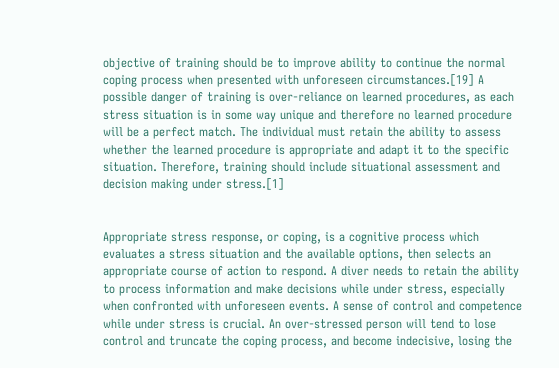objective of training should be to improve ability to continue the normal coping process when presented with unforeseen circumstances.[19] A possible danger of training is over-reliance on learned procedures, as each stress situation is in some way unique and therefore no learned procedure will be a perfect match. The individual must retain the ability to assess whether the learned procedure is appropriate and adapt it to the specific situation. Therefore, training should include situational assessment and decision making under stress.[1]


Appropriate stress response, or coping, is a cognitive process which evaluates a stress situation and the available options, then selects an appropriate course of action to respond. A diver needs to retain the ability to process information and make decisions while under stress, especially when confronted with unforeseen events. A sense of control and competence while under stress is crucial. An over-stressed person will tend to lose control and truncate the coping process, and become indecisive, losing the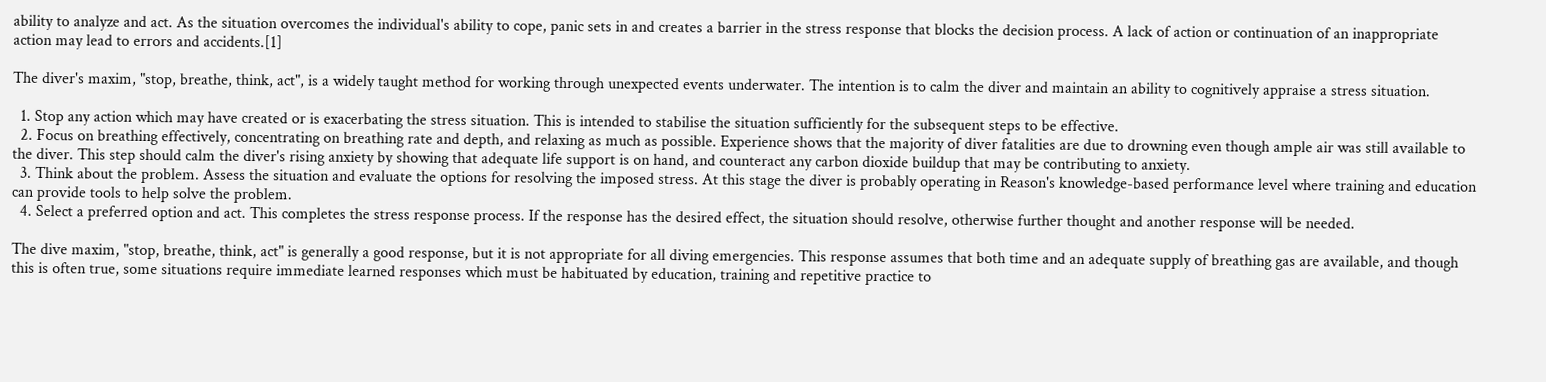ability to analyze and act. As the situation overcomes the individual's ability to cope, panic sets in and creates a barrier in the stress response that blocks the decision process. A lack of action or continuation of an inappropriate action may lead to errors and accidents.[1]

The diver's maxim, "stop, breathe, think, act", is a widely taught method for working through unexpected events underwater. The intention is to calm the diver and maintain an ability to cognitively appraise a stress situation.

  1. Stop any action which may have created or is exacerbating the stress situation. This is intended to stabilise the situation sufficiently for the subsequent steps to be effective.
  2. Focus on breathing effectively, concentrating on breathing rate and depth, and relaxing as much as possible. Experience shows that the majority of diver fatalities are due to drowning even though ample air was still available to the diver. This step should calm the diver's rising anxiety by showing that adequate life support is on hand, and counteract any carbon dioxide buildup that may be contributing to anxiety.
  3. Think about the problem. Assess the situation and evaluate the options for resolving the imposed stress. At this stage the diver is probably operating in Reason's knowledge-based performance level where training and education can provide tools to help solve the problem.
  4. Select a preferred option and act. This completes the stress response process. If the response has the desired effect, the situation should resolve, otherwise further thought and another response will be needed.

The dive maxim, "stop, breathe, think, act" is generally a good response, but it is not appropriate for all diving emergencies. This response assumes that both time and an adequate supply of breathing gas are available, and though this is often true, some situations require immediate learned responses which must be habituated by education, training and repetitive practice to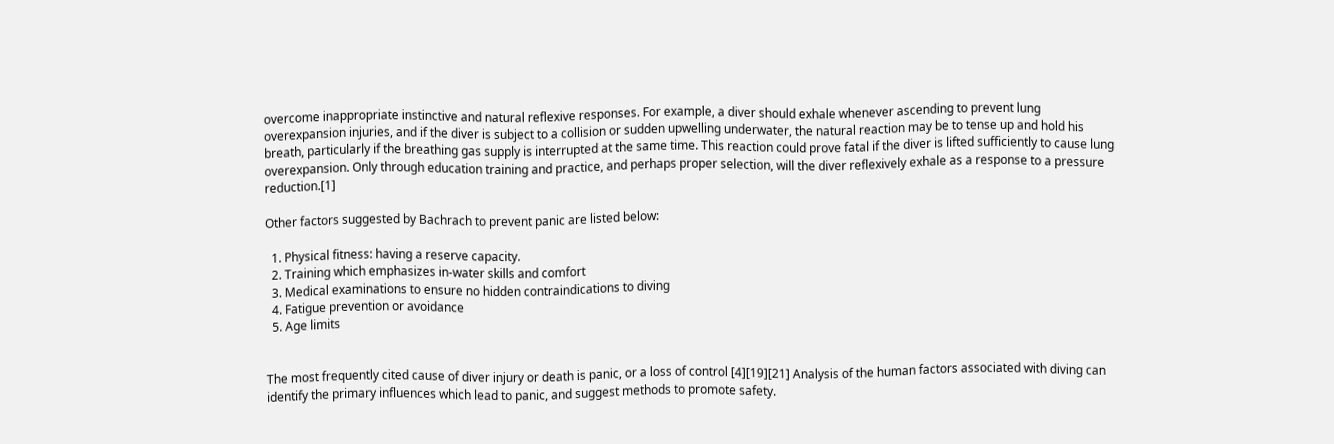overcome inappropriate instinctive and natural reflexive responses. For example, a diver should exhale whenever ascending to prevent lung overexpansion injuries, and if the diver is subject to a collision or sudden upwelling underwater, the natural reaction may be to tense up and hold his breath, particularly if the breathing gas supply is interrupted at the same time. This reaction could prove fatal if the diver is lifted sufficiently to cause lung overexpansion. Only through education training and practice, and perhaps proper selection, will the diver reflexively exhale as a response to a pressure reduction.[1]

Other factors suggested by Bachrach to prevent panic are listed below:

  1. Physical fitness: having a reserve capacity.
  2. Training which emphasizes in-water skills and comfort
  3. Medical examinations to ensure no hidden contraindications to diving
  4. Fatigue prevention or avoidance
  5. Age limits


The most frequently cited cause of diver injury or death is panic, or a loss of control [4][19][21] Analysis of the human factors associated with diving can identify the primary influences which lead to panic, and suggest methods to promote safety.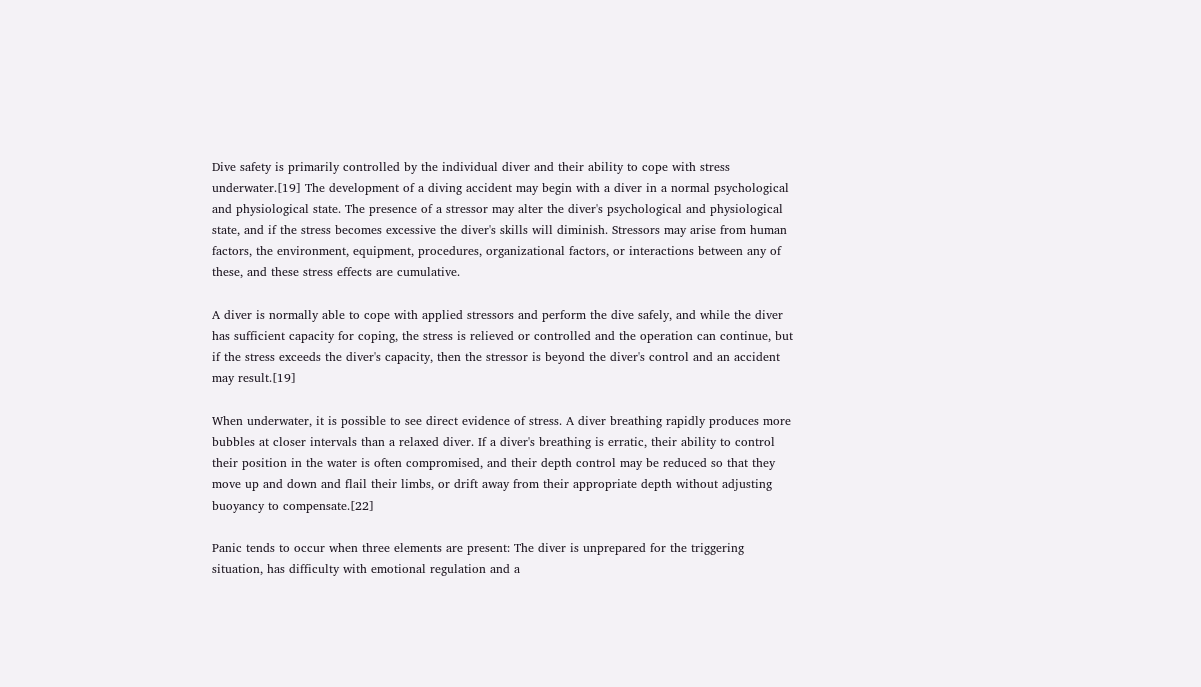Dive safety is primarily controlled by the individual diver and their ability to cope with stress underwater.[19] The development of a diving accident may begin with a diver in a normal psychological and physiological state. The presence of a stressor may alter the diver's psychological and physiological state, and if the stress becomes excessive the diver's skills will diminish. Stressors may arise from human factors, the environment, equipment, procedures, organizational factors, or interactions between any of these, and these stress effects are cumulative.

A diver is normally able to cope with applied stressors and perform the dive safely, and while the diver has sufficient capacity for coping, the stress is relieved or controlled and the operation can continue, but if the stress exceeds the diver's capacity, then the stressor is beyond the diver's control and an accident may result.[19]

When underwater, it is possible to see direct evidence of stress. A diver breathing rapidly produces more bubbles at closer intervals than a relaxed diver. If a diver's breathing is erratic, their ability to control their position in the water is often compromised, and their depth control may be reduced so that they move up and down and flail their limbs, or drift away from their appropriate depth without adjusting buoyancy to compensate.[22]

Panic tends to occur when three elements are present: The diver is unprepared for the triggering situation, has difficulty with emotional regulation and a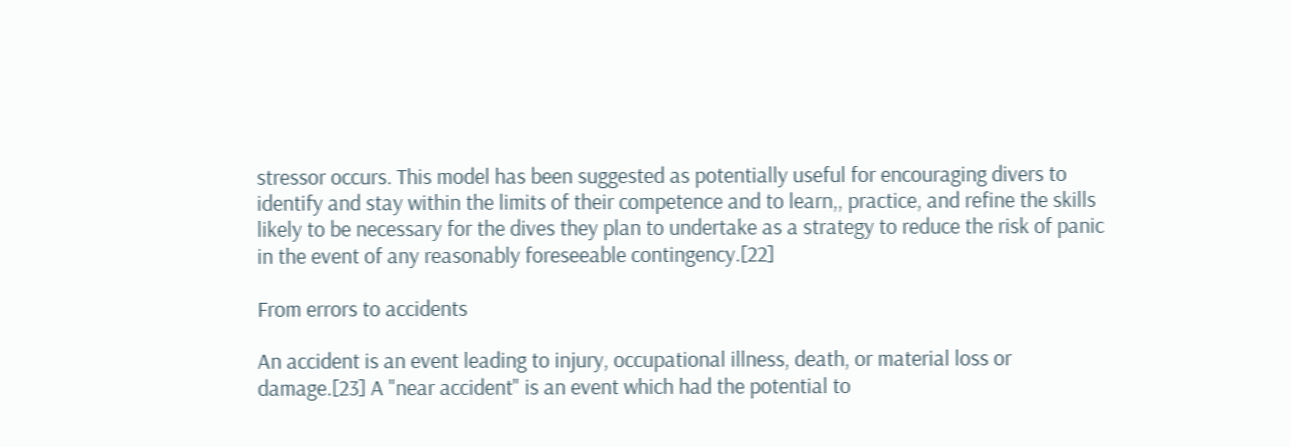stressor occurs. This model has been suggested as potentially useful for encouraging divers to identify and stay within the limits of their competence and to learn,, practice, and refine the skills likely to be necessary for the dives they plan to undertake as a strategy to reduce the risk of panic in the event of any reasonably foreseeable contingency.[22]

From errors to accidents

An accident is an event leading to injury, occupational illness, death, or material loss or damage.[23] A "near accident" is an event which had the potential to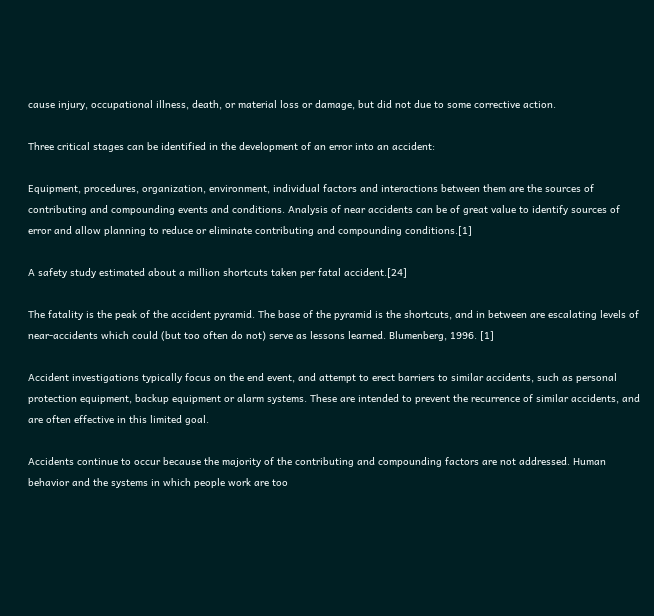cause injury, occupational illness, death, or material loss or damage, but did not due to some corrective action.

Three critical stages can be identified in the development of an error into an accident:

Equipment, procedures, organization, environment, individual factors and interactions between them are the sources of contributing and compounding events and conditions. Analysis of near accidents can be of great value to identify sources of error and allow planning to reduce or eliminate contributing and compounding conditions.[1]

A safety study estimated about a million shortcuts taken per fatal accident.[24]

The fatality is the peak of the accident pyramid. The base of the pyramid is the shortcuts, and in between are escalating levels of near-accidents which could (but too often do not) serve as lessons learned. Blumenberg, 1996. [1]

Accident investigations typically focus on the end event, and attempt to erect barriers to similar accidents, such as personal protection equipment, backup equipment or alarm systems. These are intended to prevent the recurrence of similar accidents, and are often effective in this limited goal.

Accidents continue to occur because the majority of the contributing and compounding factors are not addressed. Human behavior and the systems in which people work are too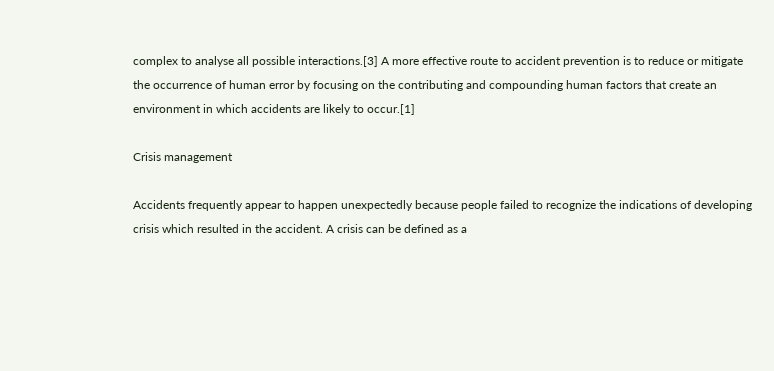complex to analyse all possible interactions.[3] A more effective route to accident prevention is to reduce or mitigate the occurrence of human error by focusing on the contributing and compounding human factors that create an environment in which accidents are likely to occur.[1]

Crisis management

Accidents frequently appear to happen unexpectedly because people failed to recognize the indications of developing crisis which resulted in the accident. A crisis can be defined as a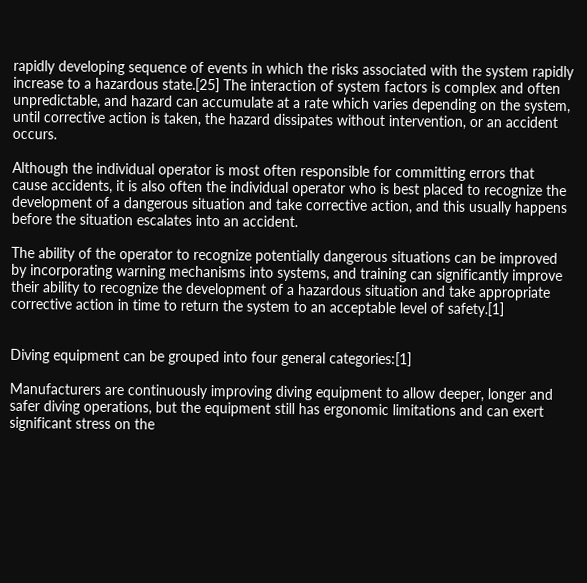rapidly developing sequence of events in which the risks associated with the system rapidly increase to a hazardous state.[25] The interaction of system factors is complex and often unpredictable, and hazard can accumulate at a rate which varies depending on the system, until corrective action is taken, the hazard dissipates without intervention, or an accident occurs.

Although the individual operator is most often responsible for committing errors that cause accidents, it is also often the individual operator who is best placed to recognize the development of a dangerous situation and take corrective action, and this usually happens before the situation escalates into an accident.

The ability of the operator to recognize potentially dangerous situations can be improved by incorporating warning mechanisms into systems, and training can significantly improve their ability to recognize the development of a hazardous situation and take appropriate corrective action in time to return the system to an acceptable level of safety.[1]


Diving equipment can be grouped into four general categories:[1]

Manufacturers are continuously improving diving equipment to allow deeper, longer and safer diving operations, but the equipment still has ergonomic limitations and can exert significant stress on the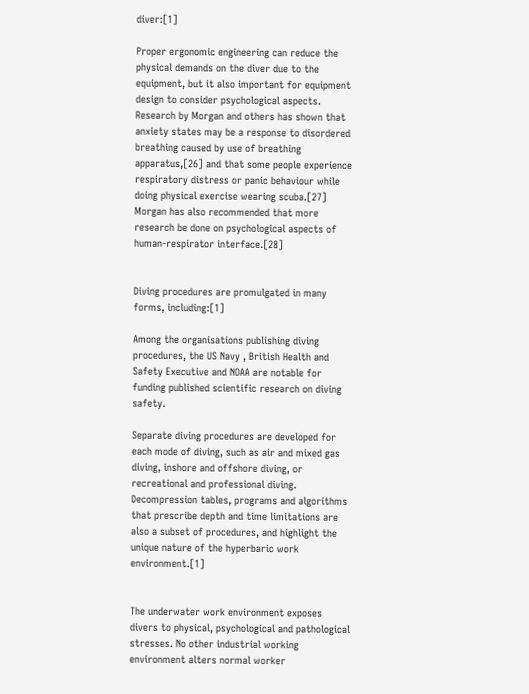diver:[1]

Proper ergonomic engineering can reduce the physical demands on the diver due to the equipment, but it also important for equipment design to consider psychological aspects. Research by Morgan and others has shown that anxiety states may be a response to disordered breathing caused by use of breathing apparatus,[26] and that some people experience respiratory distress or panic behaviour while doing physical exercise wearing scuba.[27] Morgan has also recommended that more research be done on psychological aspects of human-respirator interface.[28]


Diving procedures are promulgated in many forms, including:[1]

Among the organisations publishing diving procedures, the US Navy , British Health and Safety Executive and NOAA are notable for funding published scientific research on diving safety.

Separate diving procedures are developed for each mode of diving, such as air and mixed gas diving, inshore and offshore diving, or recreational and professional diving. Decompression tables, programs and algorithms that prescribe depth and time limitations are also a subset of procedures, and highlight the unique nature of the hyperbaric work environment.[1]


The underwater work environment exposes divers to physical, psychological and pathological stresses. No other industrial working environment alters normal worker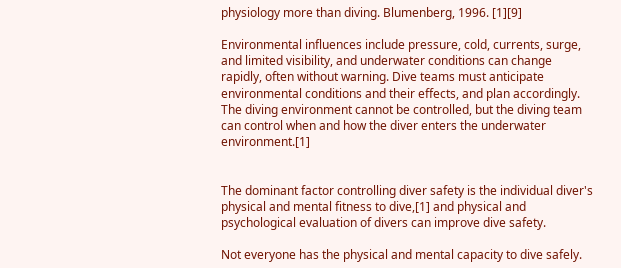physiology more than diving. Blumenberg, 1996. [1][9]

Environmental influences include pressure, cold, currents, surge, and limited visibility, and underwater conditions can change rapidly, often without warning. Dive teams must anticipate environmental conditions and their effects, and plan accordingly. The diving environment cannot be controlled, but the diving team can control when and how the diver enters the underwater environment.[1]


The dominant factor controlling diver safety is the individual diver's physical and mental fitness to dive,[1] and physical and psychological evaluation of divers can improve dive safety.

Not everyone has the physical and mental capacity to dive safely.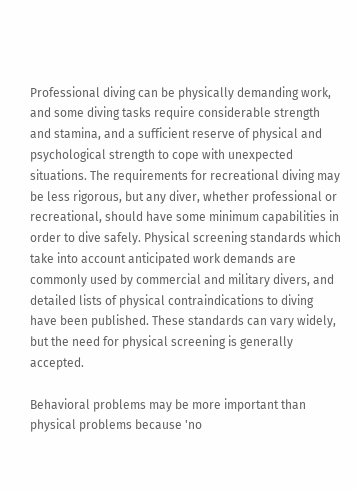Professional diving can be physically demanding work, and some diving tasks require considerable strength and stamina, and a sufficient reserve of physical and psychological strength to cope with unexpected situations. The requirements for recreational diving may be less rigorous, but any diver, whether professional or recreational, should have some minimum capabilities in order to dive safely. Physical screening standards which take into account anticipated work demands are commonly used by commercial and military divers, and detailed lists of physical contraindications to diving have been published. These standards can vary widely, but the need for physical screening is generally accepted.

Behavioral problems may be more important than physical problems because 'no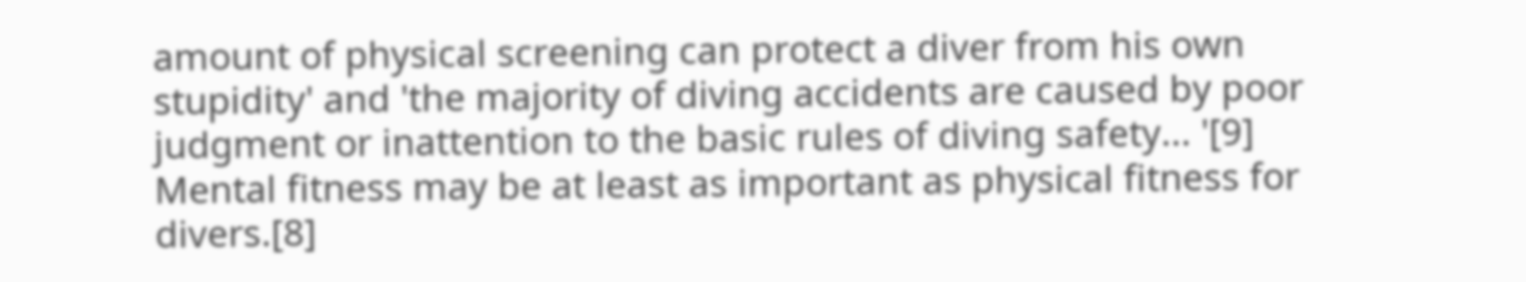amount of physical screening can protect a diver from his own stupidity' and 'the majority of diving accidents are caused by poor judgment or inattention to the basic rules of diving safety... '[9] Mental fitness may be at least as important as physical fitness for divers.[8]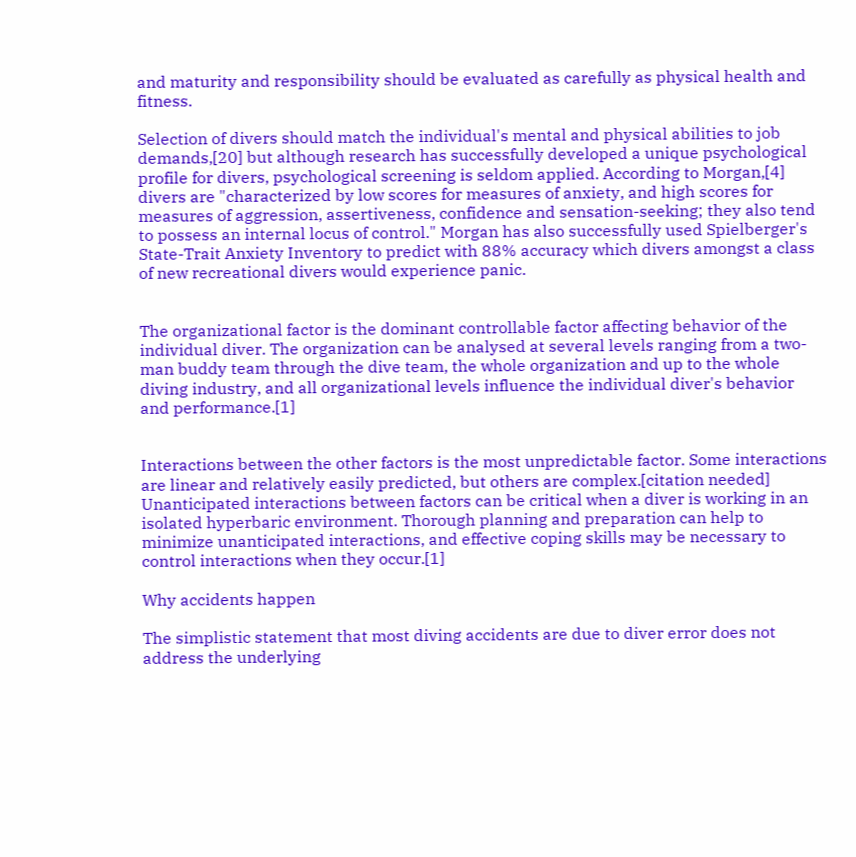and maturity and responsibility should be evaluated as carefully as physical health and fitness.

Selection of divers should match the individual's mental and physical abilities to job demands,[20] but although research has successfully developed a unique psychological profile for divers, psychological screening is seldom applied. According to Morgan,[4] divers are "characterized by low scores for measures of anxiety, and high scores for measures of aggression, assertiveness, confidence and sensation-seeking; they also tend to possess an internal locus of control." Morgan has also successfully used Spielberger's State-Trait Anxiety Inventory to predict with 88% accuracy which divers amongst a class of new recreational divers would experience panic.


The organizational factor is the dominant controllable factor affecting behavior of the individual diver. The organization can be analysed at several levels ranging from a two-man buddy team through the dive team, the whole organization and up to the whole diving industry, and all organizational levels influence the individual diver's behavior and performance.[1]


Interactions between the other factors is the most unpredictable factor. Some interactions are linear and relatively easily predicted, but others are complex.[citation needed] Unanticipated interactions between factors can be critical when a diver is working in an isolated hyperbaric environment. Thorough planning and preparation can help to minimize unanticipated interactions, and effective coping skills may be necessary to control interactions when they occur.[1]

Why accidents happen

The simplistic statement that most diving accidents are due to diver error does not address the underlying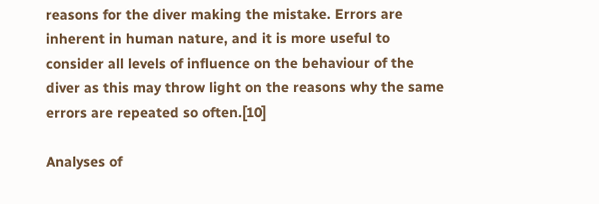reasons for the diver making the mistake. Errors are inherent in human nature, and it is more useful to consider all levels of influence on the behaviour of the diver as this may throw light on the reasons why the same errors are repeated so often.[10]

Analyses of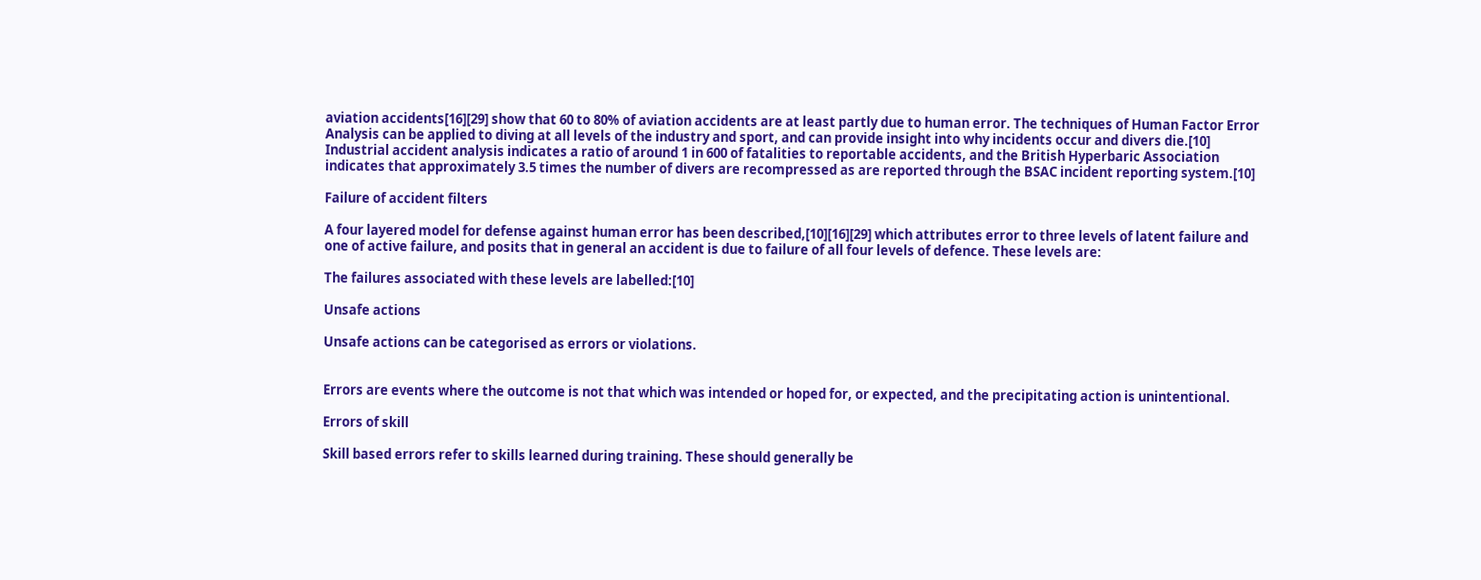aviation accidents[16][29] show that 60 to 80% of aviation accidents are at least partly due to human error. The techniques of Human Factor Error Analysis can be applied to diving at all levels of the industry and sport, and can provide insight into why incidents occur and divers die.[10] Industrial accident analysis indicates a ratio of around 1 in 600 of fatalities to reportable accidents, and the British Hyperbaric Association indicates that approximately 3.5 times the number of divers are recompressed as are reported through the BSAC incident reporting system.[10]

Failure of accident filters

A four layered model for defense against human error has been described,[10][16][29] which attributes error to three levels of latent failure and one of active failure, and posits that in general an accident is due to failure of all four levels of defence. These levels are:

The failures associated with these levels are labelled:[10]

Unsafe actions

Unsafe actions can be categorised as errors or violations.


Errors are events where the outcome is not that which was intended or hoped for, or expected, and the precipitating action is unintentional.

Errors of skill

Skill based errors refer to skills learned during training. These should generally be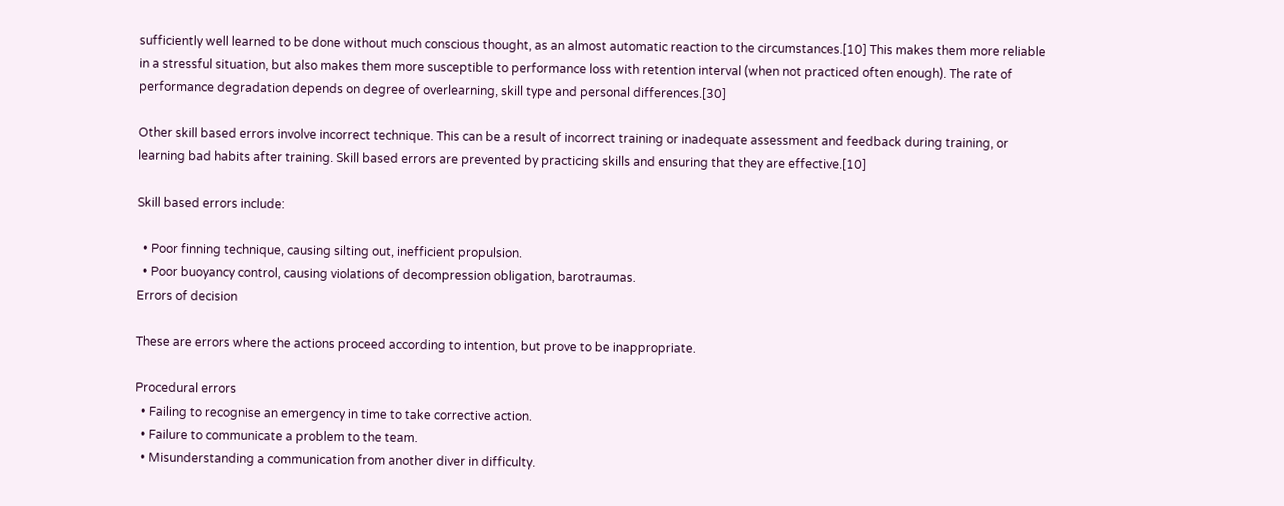sufficiently well learned to be done without much conscious thought, as an almost automatic reaction to the circumstances.[10] This makes them more reliable in a stressful situation, but also makes them more susceptible to performance loss with retention interval (when not practiced often enough). The rate of performance degradation depends on degree of overlearning, skill type and personal differences.[30]

Other skill based errors involve incorrect technique. This can be a result of incorrect training or inadequate assessment and feedback during training, or learning bad habits after training. Skill based errors are prevented by practicing skills and ensuring that they are effective.[10]

Skill based errors include:

  • Poor finning technique, causing silting out, inefficient propulsion.
  • Poor buoyancy control, causing violations of decompression obligation, barotraumas.
Errors of decision

These are errors where the actions proceed according to intention, but prove to be inappropriate.

Procedural errors
  • Failing to recognise an emergency in time to take corrective action.
  • Failure to communicate a problem to the team.
  • Misunderstanding a communication from another diver in difficulty.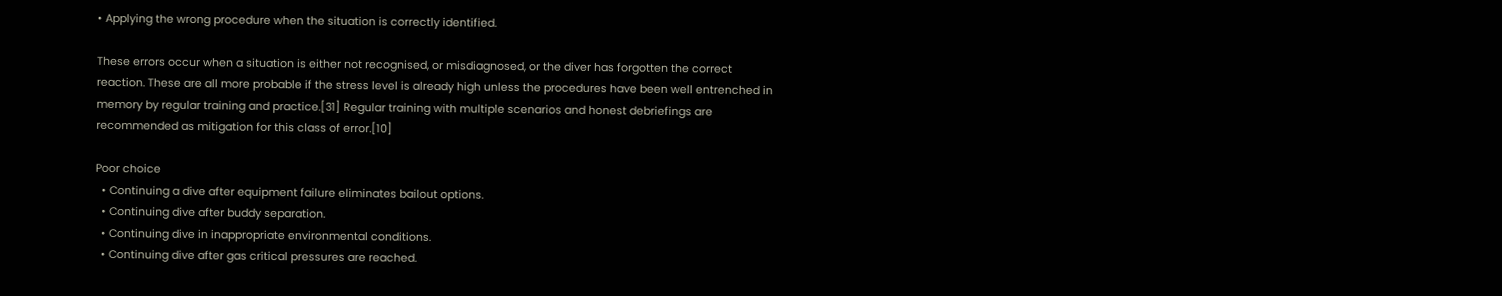• Applying the wrong procedure when the situation is correctly identified.

These errors occur when a situation is either not recognised, or misdiagnosed, or the diver has forgotten the correct reaction. These are all more probable if the stress level is already high unless the procedures have been well entrenched in memory by regular training and practice.[31] Regular training with multiple scenarios and honest debriefings are recommended as mitigation for this class of error.[10]

Poor choice
  • Continuing a dive after equipment failure eliminates bailout options.
  • Continuing dive after buddy separation.
  • Continuing dive in inappropriate environmental conditions.
  • Continuing dive after gas critical pressures are reached.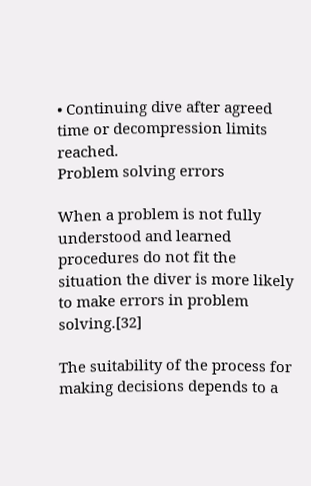• Continuing dive after agreed time or decompression limits reached.
Problem solving errors

When a problem is not fully understood and learned procedures do not fit the situation the diver is more likely to make errors in problem solving.[32]

The suitability of the process for making decisions depends to a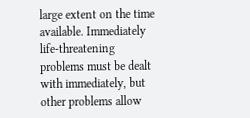large extent on the time available. Immediately life-threatening problems must be dealt with immediately, but other problems allow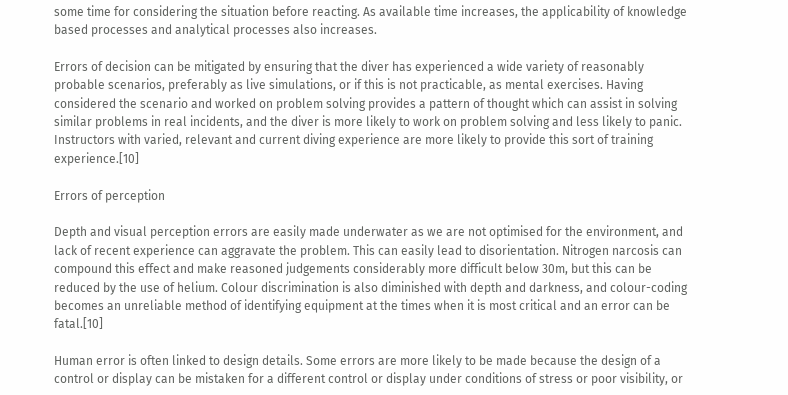some time for considering the situation before reacting. As available time increases, the applicability of knowledge based processes and analytical processes also increases.

Errors of decision can be mitigated by ensuring that the diver has experienced a wide variety of reasonably probable scenarios, preferably as live simulations, or if this is not practicable, as mental exercises. Having considered the scenario and worked on problem solving provides a pattern of thought which can assist in solving similar problems in real incidents, and the diver is more likely to work on problem solving and less likely to panic. Instructors with varied, relevant and current diving experience are more likely to provide this sort of training experience.[10]

Errors of perception

Depth and visual perception errors are easily made underwater as we are not optimised for the environment, and lack of recent experience can aggravate the problem. This can easily lead to disorientation. Nitrogen narcosis can compound this effect and make reasoned judgements considerably more difficult below 30m, but this can be reduced by the use of helium. Colour discrimination is also diminished with depth and darkness, and colour-coding becomes an unreliable method of identifying equipment at the times when it is most critical and an error can be fatal.[10]

Human error is often linked to design details. Some errors are more likely to be made because the design of a control or display can be mistaken for a different control or display under conditions of stress or poor visibility, or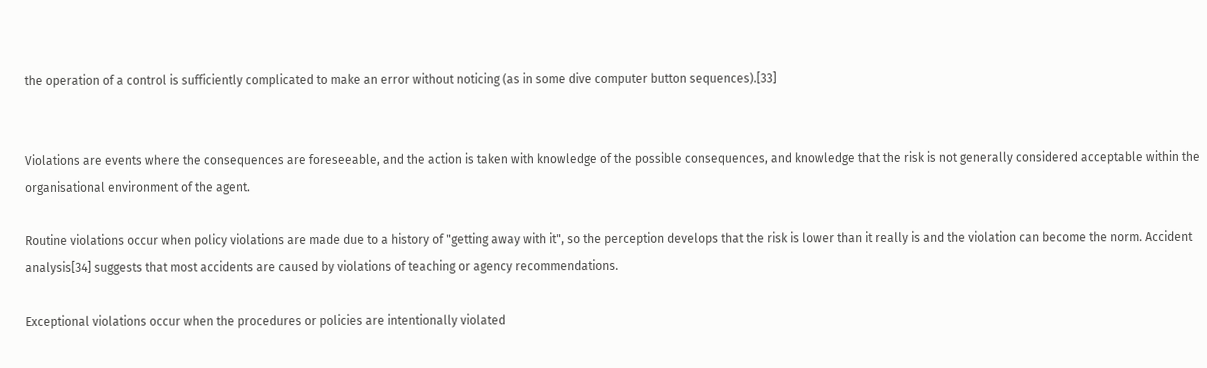the operation of a control is sufficiently complicated to make an error without noticing (as in some dive computer button sequences).[33]


Violations are events where the consequences are foreseeable, and the action is taken with knowledge of the possible consequences, and knowledge that the risk is not generally considered acceptable within the organisational environment of the agent.

Routine violations occur when policy violations are made due to a history of "getting away with it", so the perception develops that the risk is lower than it really is and the violation can become the norm. Accident analysis[34] suggests that most accidents are caused by violations of teaching or agency recommendations.

Exceptional violations occur when the procedures or policies are intentionally violated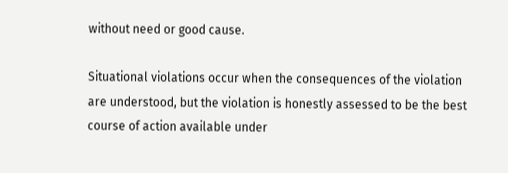without need or good cause.

Situational violations occur when the consequences of the violation are understood, but the violation is honestly assessed to be the best course of action available under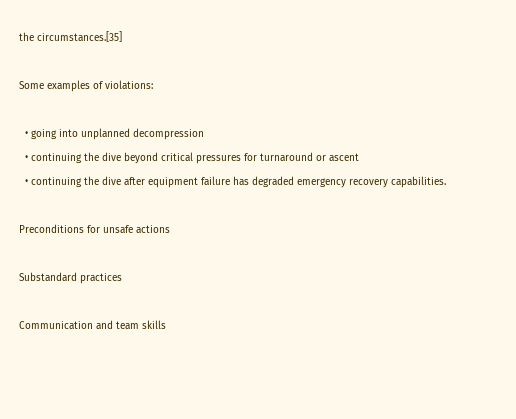the circumstances.[35]

Some examples of violations:

  • going into unplanned decompression
  • continuing the dive beyond critical pressures for turnaround or ascent
  • continuing the dive after equipment failure has degraded emergency recovery capabilities.

Preconditions for unsafe actions

Substandard practices

Communication and team skills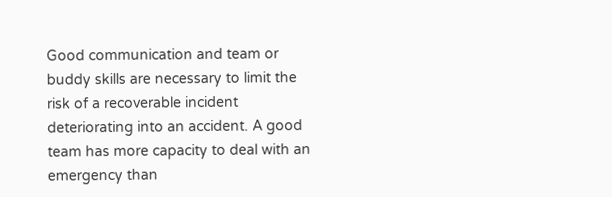Good communication and team or buddy skills are necessary to limit the risk of a recoverable incident deteriorating into an accident. A good team has more capacity to deal with an emergency than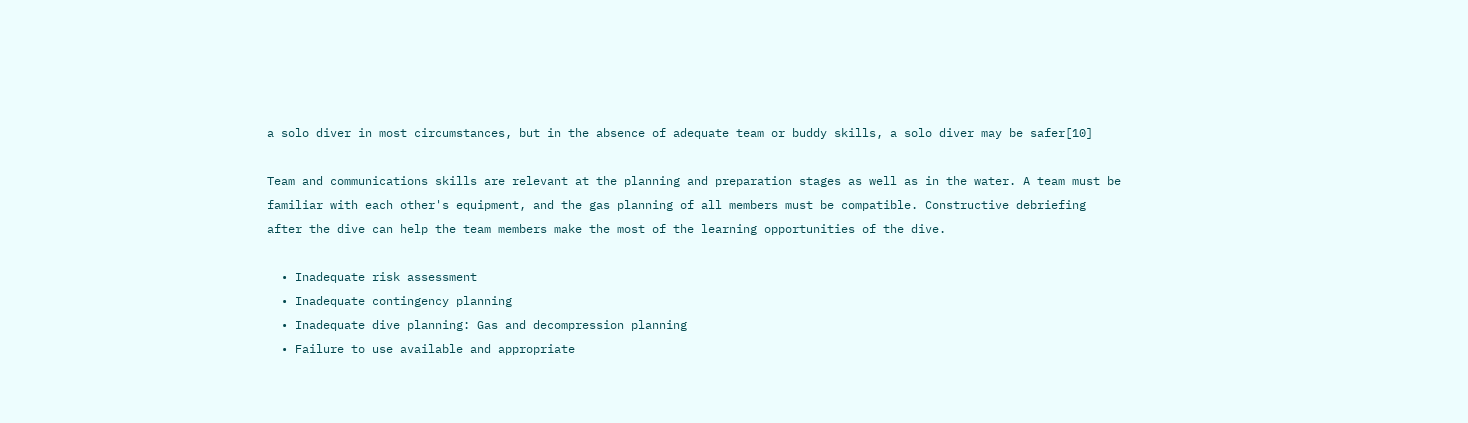a solo diver in most circumstances, but in the absence of adequate team or buddy skills, a solo diver may be safer[10]

Team and communications skills are relevant at the planning and preparation stages as well as in the water. A team must be familiar with each other's equipment, and the gas planning of all members must be compatible. Constructive debriefing after the dive can help the team members make the most of the learning opportunities of the dive.

  • Inadequate risk assessment
  • Inadequate contingency planning
  • Inadequate dive planning: Gas and decompression planning
  • Failure to use available and appropriate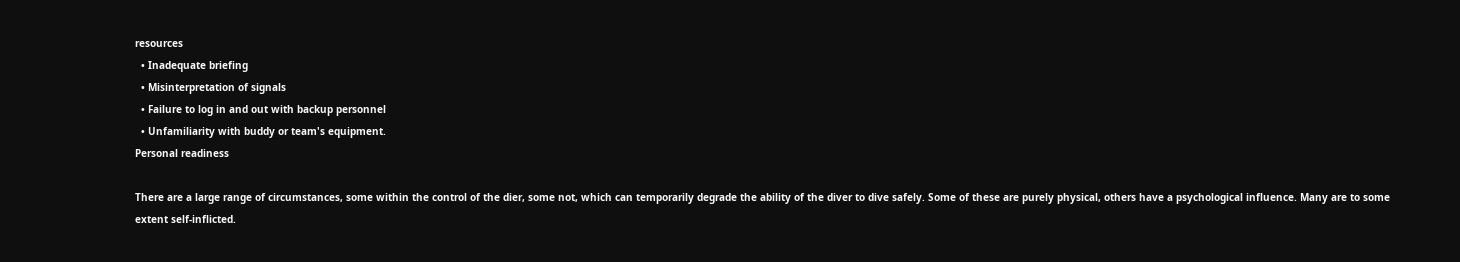resources
  • Inadequate briefing
  • Misinterpretation of signals
  • Failure to log in and out with backup personnel
  • Unfamiliarity with buddy or team's equipment.
Personal readiness

There are a large range of circumstances, some within the control of the dier, some not, which can temporarily degrade the ability of the diver to dive safely. Some of these are purely physical, others have a psychological influence. Many are to some extent self-inflicted.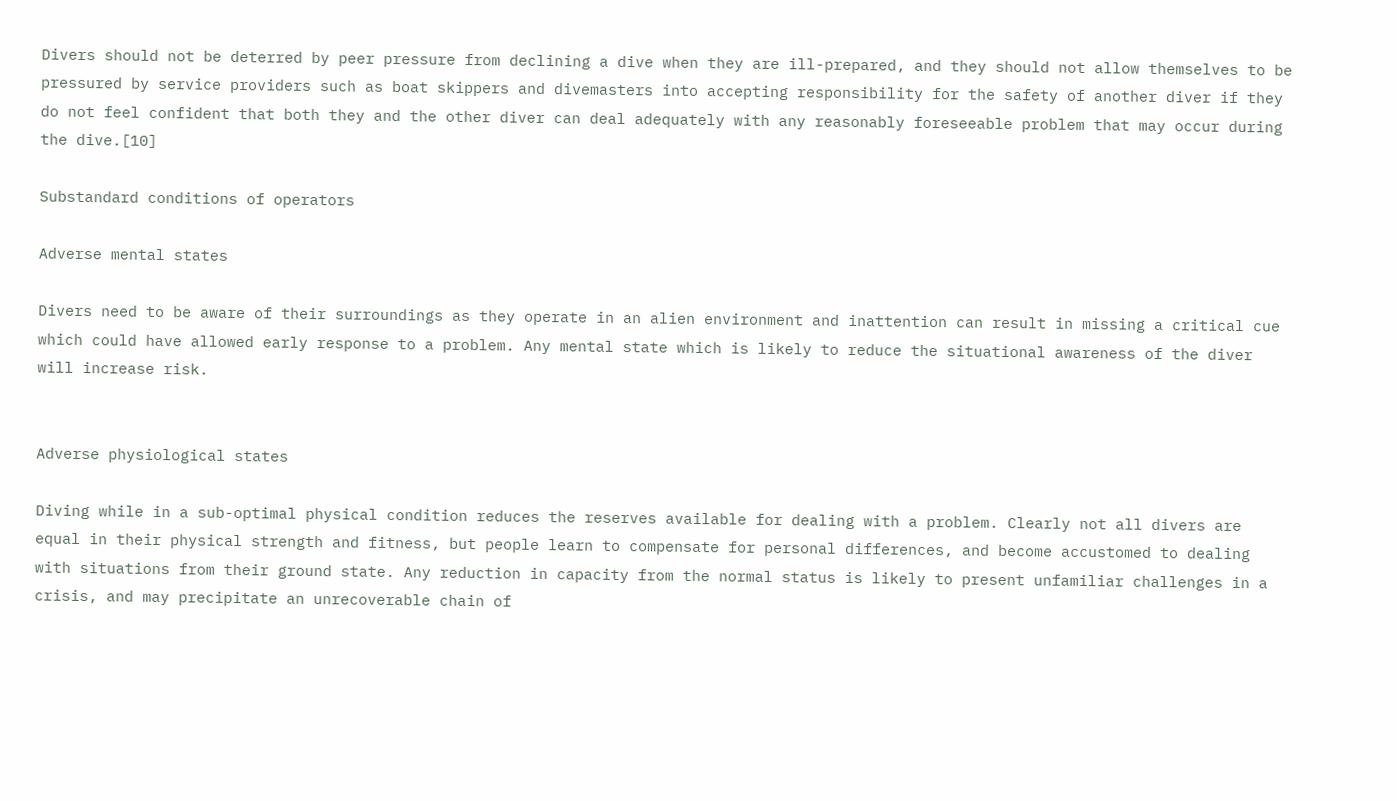Divers should not be deterred by peer pressure from declining a dive when they are ill-prepared, and they should not allow themselves to be pressured by service providers such as boat skippers and divemasters into accepting responsibility for the safety of another diver if they do not feel confident that both they and the other diver can deal adequately with any reasonably foreseeable problem that may occur during the dive.[10]

Substandard conditions of operators

Adverse mental states

Divers need to be aware of their surroundings as they operate in an alien environment and inattention can result in missing a critical cue which could have allowed early response to a problem. Any mental state which is likely to reduce the situational awareness of the diver will increase risk.


Adverse physiological states

Diving while in a sub-optimal physical condition reduces the reserves available for dealing with a problem. Clearly not all divers are equal in their physical strength and fitness, but people learn to compensate for personal differences, and become accustomed to dealing with situations from their ground state. Any reduction in capacity from the normal status is likely to present unfamiliar challenges in a crisis, and may precipitate an unrecoverable chain of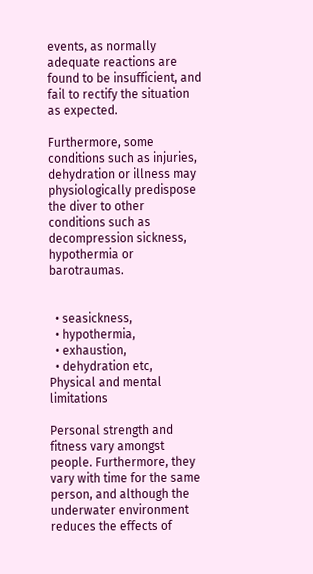events, as normally adequate reactions are found to be insufficient, and fail to rectify the situation as expected.

Furthermore, some conditions such as injuries, dehydration or illness may physiologically predispose the diver to other conditions such as decompression sickness, hypothermia or barotraumas.


  • seasickness,
  • hypothermia,
  • exhaustion,
  • dehydration etc,
Physical and mental limitations

Personal strength and fitness vary amongst people. Furthermore, they vary with time for the same person, and although the underwater environment reduces the effects of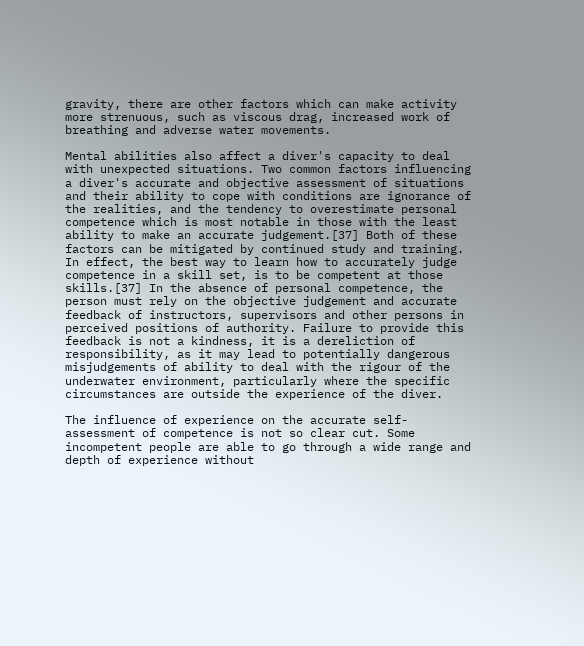gravity, there are other factors which can make activity more strenuous, such as viscous drag, increased work of breathing and adverse water movements.

Mental abilities also affect a diver's capacity to deal with unexpected situations. Two common factors influencing a diver's accurate and objective assessment of situations and their ability to cope with conditions are ignorance of the realities, and the tendency to overestimate personal competence which is most notable in those with the least ability to make an accurate judgement.[37] Both of these factors can be mitigated by continued study and training. In effect, the best way to learn how to accurately judge competence in a skill set, is to be competent at those skills.[37] In the absence of personal competence, the person must rely on the objective judgement and accurate feedback of instructors, supervisors and other persons in perceived positions of authority. Failure to provide this feedback is not a kindness, it is a dereliction of responsibility, as it may lead to potentially dangerous misjudgements of ability to deal with the rigour of the underwater environment, particularly where the specific circumstances are outside the experience of the diver.

The influence of experience on the accurate self-assessment of competence is not so clear cut. Some incompetent people are able to go through a wide range and depth of experience without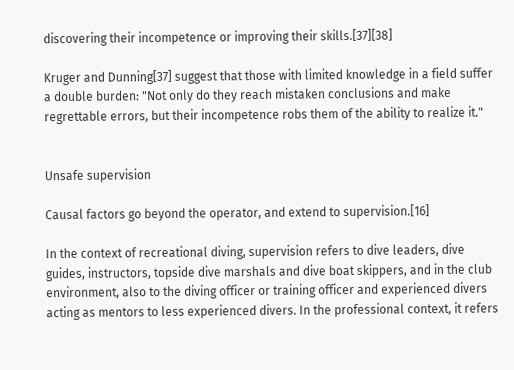discovering their incompetence or improving their skills.[37][38]

Kruger and Dunning[37] suggest that those with limited knowledge in a field suffer a double burden: "Not only do they reach mistaken conclusions and make regrettable errors, but their incompetence robs them of the ability to realize it."


Unsafe supervision

Causal factors go beyond the operator, and extend to supervision.[16]

In the context of recreational diving, supervision refers to dive leaders, dive guides, instructors, topside dive marshals and dive boat skippers, and in the club environment, also to the diving officer or training officer and experienced divers acting as mentors to less experienced divers. In the professional context, it refers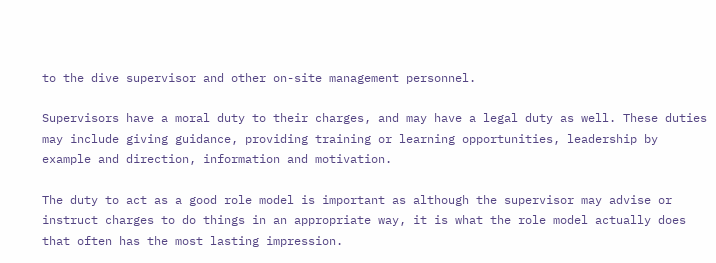to the dive supervisor and other on-site management personnel.

Supervisors have a moral duty to their charges, and may have a legal duty as well. These duties may include giving guidance, providing training or learning opportunities, leadership by example and direction, information and motivation.

The duty to act as a good role model is important as although the supervisor may advise or instruct charges to do things in an appropriate way, it is what the role model actually does that often has the most lasting impression.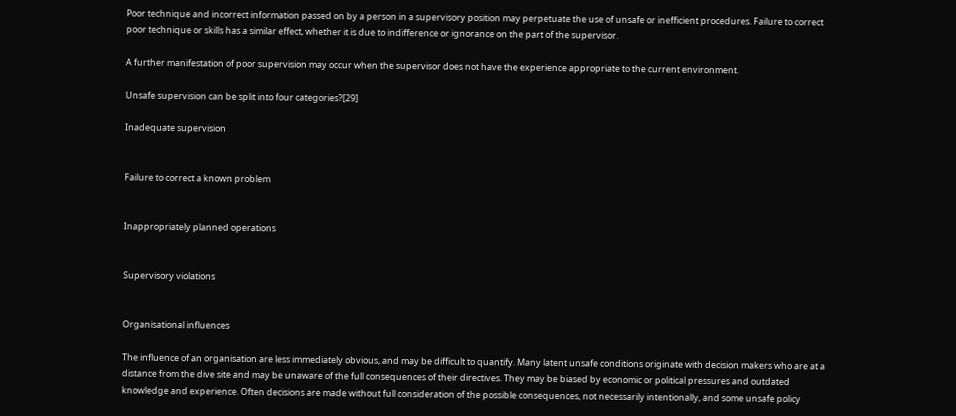Poor technique and incorrect information passed on by a person in a supervisory position may perpetuate the use of unsafe or inefficient procedures. Failure to correct poor technique or skills has a similar effect, whether it is due to indifference or ignorance on the part of the supervisor.

A further manifestation of poor supervision may occur when the supervisor does not have the experience appropriate to the current environment.

Unsafe supervision can be split into four categories?[29]

Inadequate supervision


Failure to correct a known problem


Inappropriately planned operations


Supervisory violations


Organisational influences

The influence of an organisation are less immediately obvious, and may be difficult to quantify. Many latent unsafe conditions originate with decision makers who are at a distance from the dive site and may be unaware of the full consequences of their directives. They may be biased by economic or political pressures and outdated knowledge and experience. Often decisions are made without full consideration of the possible consequences, not necessarily intentionally, and some unsafe policy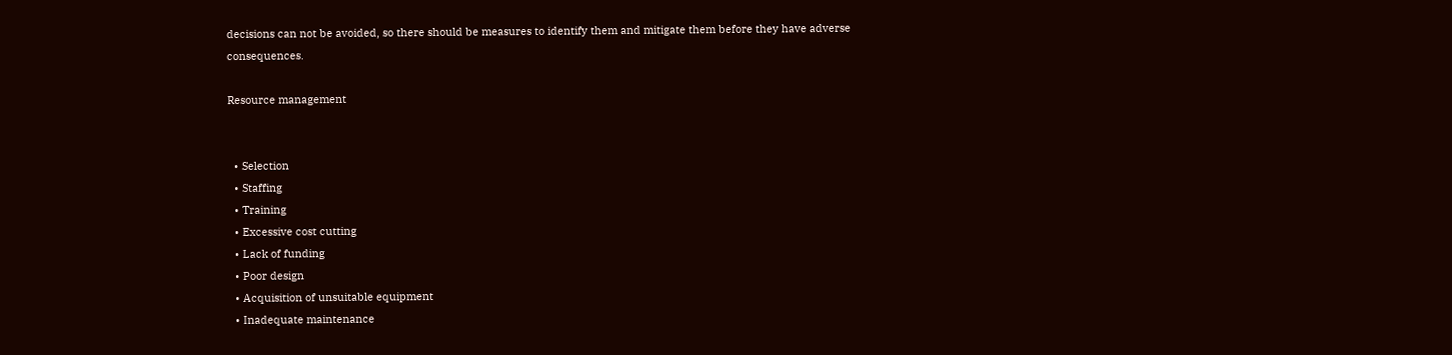decisions can not be avoided, so there should be measures to identify them and mitigate them before they have adverse consequences.

Resource management


  • Selection
  • Staffing
  • Training
  • Excessive cost cutting
  • Lack of funding
  • Poor design
  • Acquisition of unsuitable equipment
  • Inadequate maintenance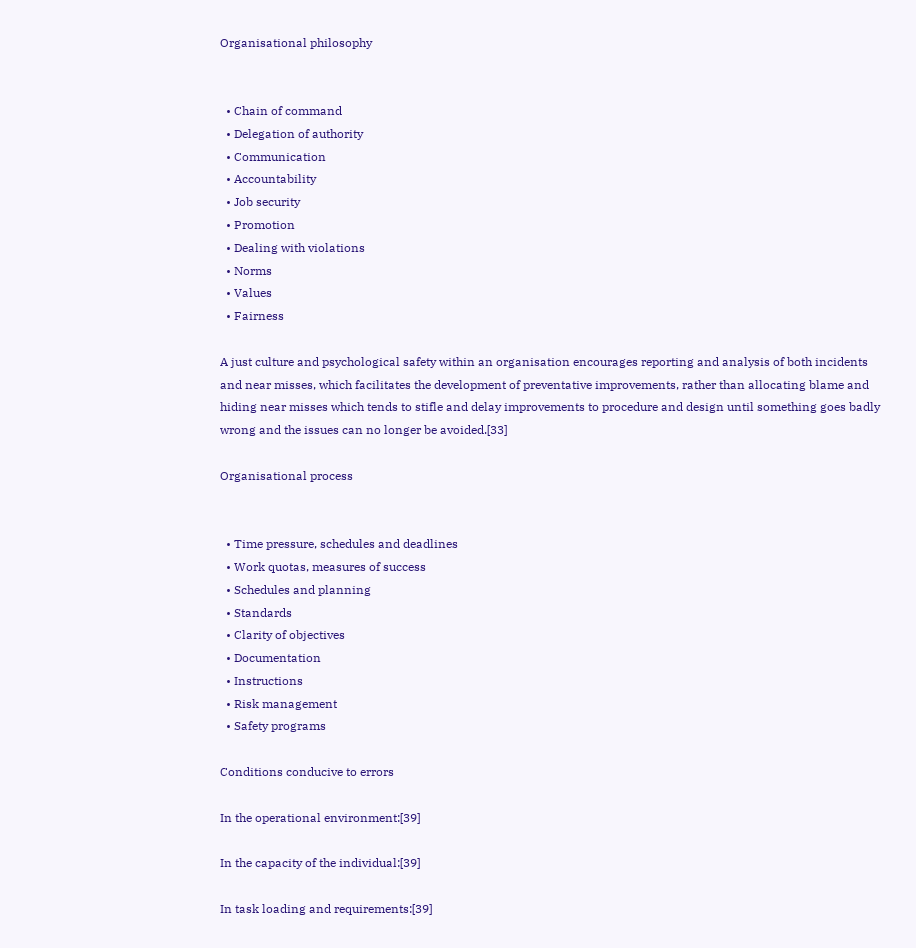Organisational philosophy


  • Chain of command
  • Delegation of authority
  • Communication
  • Accountability
  • Job security
  • Promotion
  • Dealing with violations
  • Norms
  • Values
  • Fairness

A just culture and psychological safety within an organisation encourages reporting and analysis of both incidents and near misses, which facilitates the development of preventative improvements, rather than allocating blame and hiding near misses which tends to stifle and delay improvements to procedure and design until something goes badly wrong and the issues can no longer be avoided.[33]

Organisational process


  • Time pressure, schedules and deadlines
  • Work quotas, measures of success
  • Schedules and planning
  • Standards
  • Clarity of objectives
  • Documentation
  • Instructions
  • Risk management
  • Safety programs

Conditions conducive to errors

In the operational environment:[39]

In the capacity of the individual:[39]

In task loading and requirements:[39]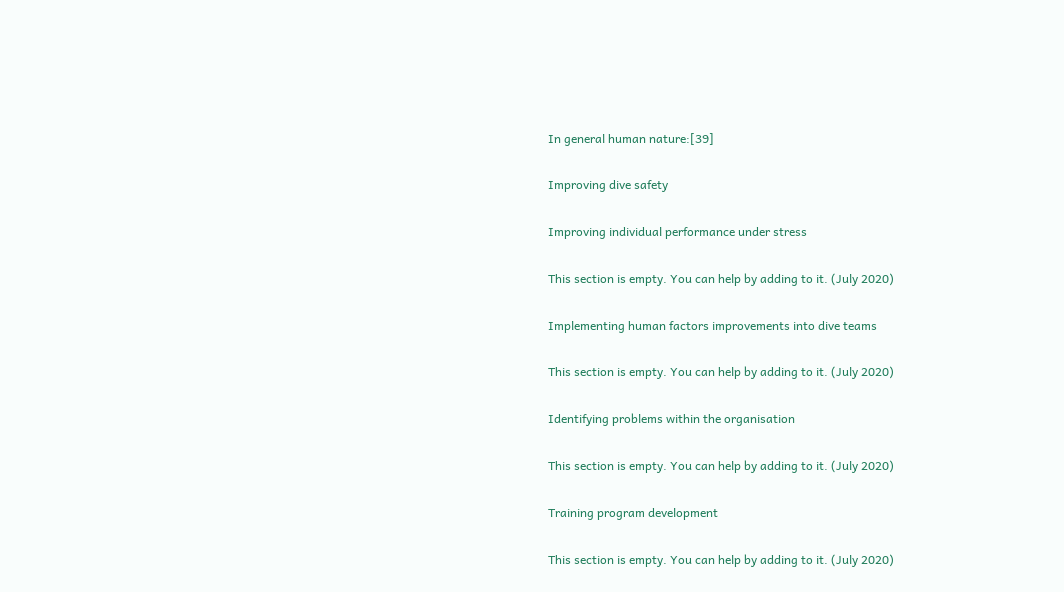In general human nature:[39]

Improving dive safety

Improving individual performance under stress

This section is empty. You can help by adding to it. (July 2020)

Implementing human factors improvements into dive teams

This section is empty. You can help by adding to it. (July 2020)

Identifying problems within the organisation

This section is empty. You can help by adding to it. (July 2020)

Training program development

This section is empty. You can help by adding to it. (July 2020)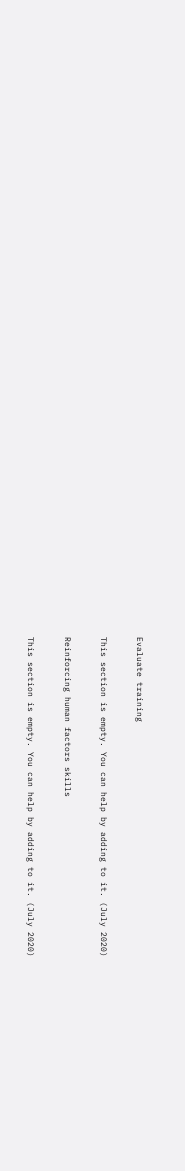Evaluate training

This section is empty. You can help by adding to it. (July 2020)

Reinforcing human factors skills

This section is empty. You can help by adding to it. (July 2020)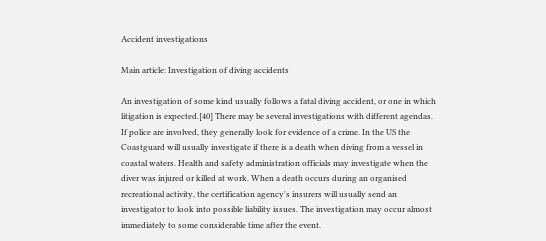Accident investigations

Main article: Investigation of diving accidents

An investigation of some kind usually follows a fatal diving accident, or one in which litigation is expected.[40] There may be several investigations with different agendas. If police are involved, they generally look for evidence of a crime. In the US the Coastguard will usually investigate if there is a death when diving from a vessel in coastal waters. Health and safety administration officials may investigate when the diver was injured or killed at work. When a death occurs during an organised recreational activity, the certification agency's insurers will usually send an investigator to look into possible liability issues. The investigation may occur almost immediately to some considerable time after the event.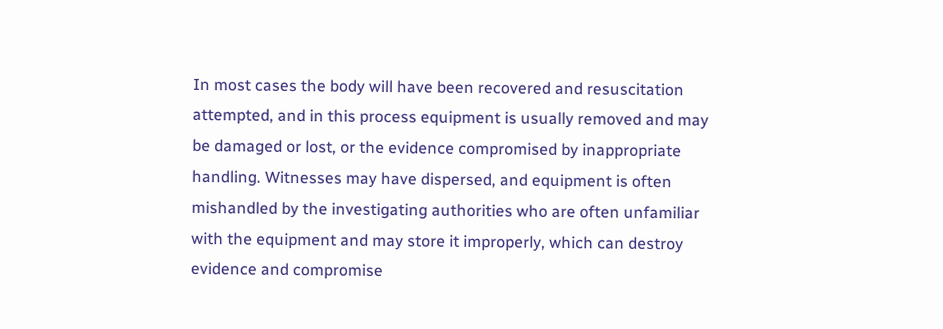In most cases the body will have been recovered and resuscitation attempted, and in this process equipment is usually removed and may be damaged or lost, or the evidence compromised by inappropriate handling. Witnesses may have dispersed, and equipment is often mishandled by the investigating authorities who are often unfamiliar with the equipment and may store it improperly, which can destroy evidence and compromise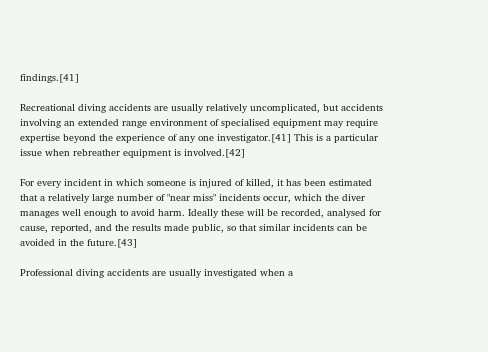findings.[41]

Recreational diving accidents are usually relatively uncomplicated, but accidents involving an extended range environment of specialised equipment may require expertise beyond the experience of any one investigator.[41] This is a particular issue when rebreather equipment is involved.[42]

For every incident in which someone is injured of killed, it has been estimated that a relatively large number of "near miss" incidents occur, which the diver manages well enough to avoid harm. Ideally these will be recorded, analysed for cause, reported, and the results made public, so that similar incidents can be avoided in the future.[43]

Professional diving accidents are usually investigated when a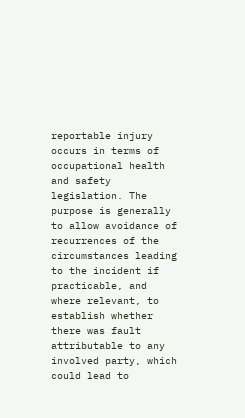reportable injury occurs in terms of occupational health and safety legislation. The purpose is generally to allow avoidance of recurrences of the circumstances leading to the incident if practicable, and where relevant, to establish whether there was fault attributable to any involved party, which could lead to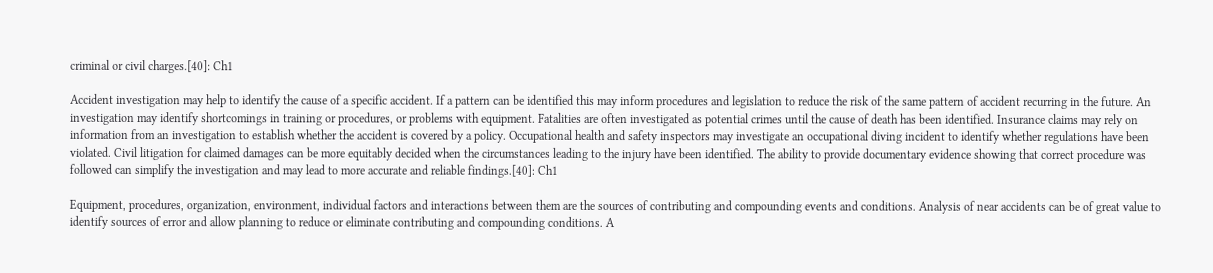criminal or civil charges.[40]: Ch1

Accident investigation may help to identify the cause of a specific accident. If a pattern can be identified this may inform procedures and legislation to reduce the risk of the same pattern of accident recurring in the future. An investigation may identify shortcomings in training or procedures, or problems with equipment. Fatalities are often investigated as potential crimes until the cause of death has been identified. Insurance claims may rely on information from an investigation to establish whether the accident is covered by a policy. Occupational health and safety inspectors may investigate an occupational diving incident to identify whether regulations have been violated. Civil litigation for claimed damages can be more equitably decided when the circumstances leading to the injury have been identified. The ability to provide documentary evidence showing that correct procedure was followed can simplify the investigation and may lead to more accurate and reliable findings.[40]: Ch1

Equipment, procedures, organization, environment, individual factors and interactions between them are the sources of contributing and compounding events and conditions. Analysis of near accidents can be of great value to identify sources of error and allow planning to reduce or eliminate contributing and compounding conditions. A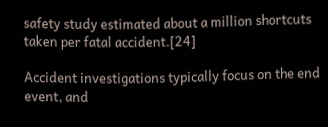safety study estimated about a million shortcuts taken per fatal accident.[24]

Accident investigations typically focus on the end event, and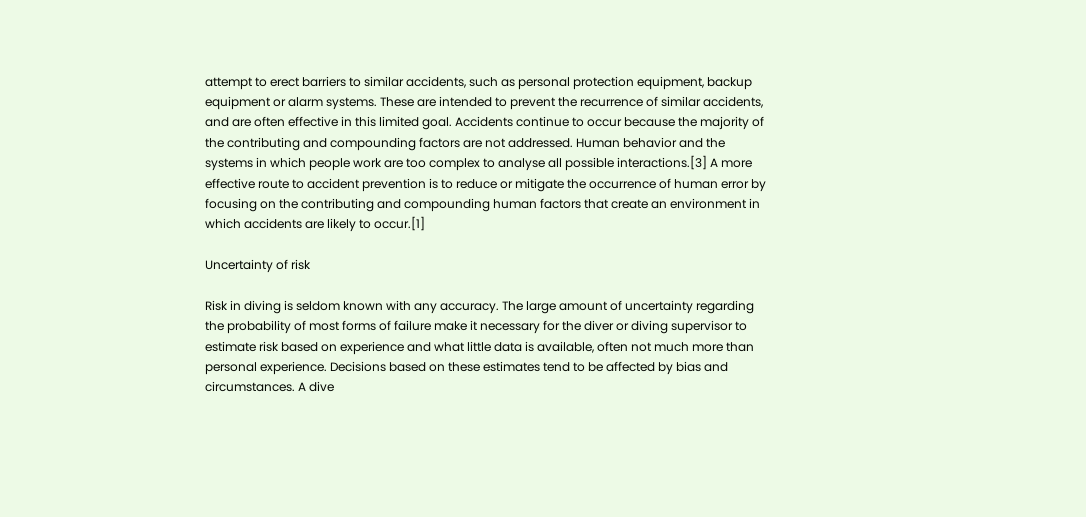attempt to erect barriers to similar accidents, such as personal protection equipment, backup equipment or alarm systems. These are intended to prevent the recurrence of similar accidents, and are often effective in this limited goal. Accidents continue to occur because the majority of the contributing and compounding factors are not addressed. Human behavior and the systems in which people work are too complex to analyse all possible interactions.[3] A more effective route to accident prevention is to reduce or mitigate the occurrence of human error by focusing on the contributing and compounding human factors that create an environment in which accidents are likely to occur.[1]

Uncertainty of risk

Risk in diving is seldom known with any accuracy. The large amount of uncertainty regarding the probability of most forms of failure make it necessary for the diver or diving supervisor to estimate risk based on experience and what little data is available, often not much more than personal experience. Decisions based on these estimates tend to be affected by bias and circumstances. A dive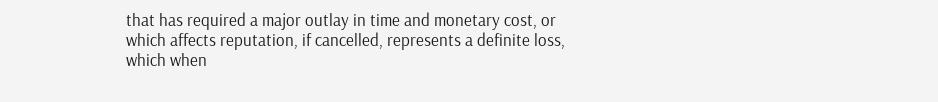that has required a major outlay in time and monetary cost, or which affects reputation, if cancelled, represents a definite loss, which when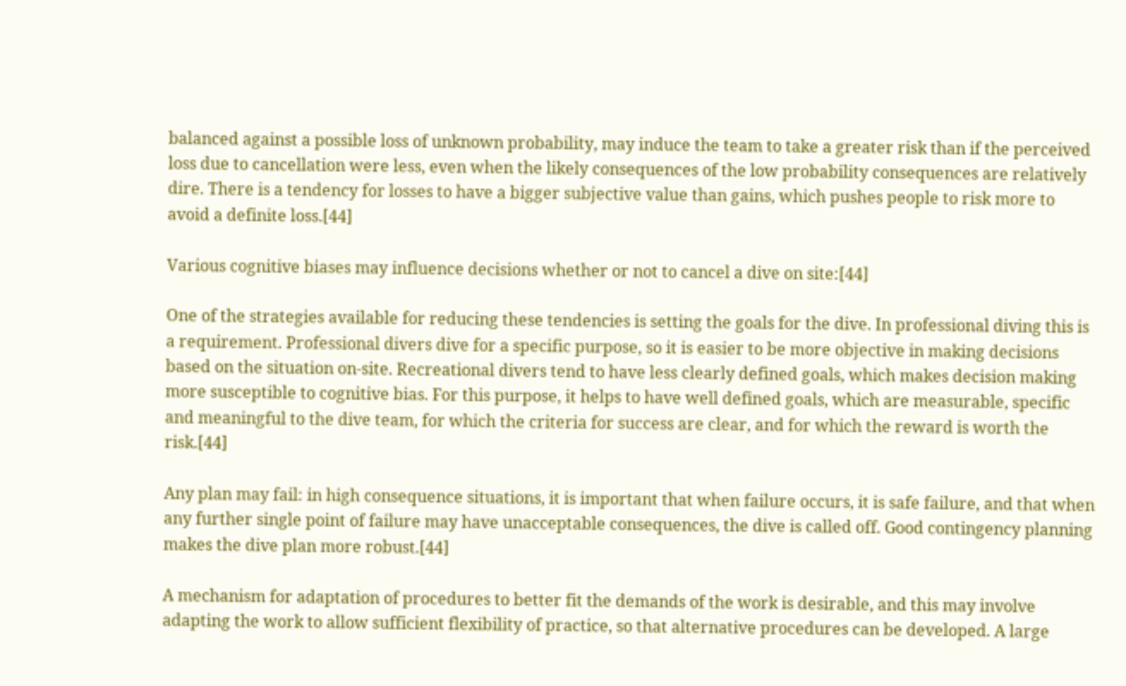balanced against a possible loss of unknown probability, may induce the team to take a greater risk than if the perceived loss due to cancellation were less, even when the likely consequences of the low probability consequences are relatively dire. There is a tendency for losses to have a bigger subjective value than gains, which pushes people to risk more to avoid a definite loss.[44]

Various cognitive biases may influence decisions whether or not to cancel a dive on site:[44]

One of the strategies available for reducing these tendencies is setting the goals for the dive. In professional diving this is a requirement. Professional divers dive for a specific purpose, so it is easier to be more objective in making decisions based on the situation on-site. Recreational divers tend to have less clearly defined goals, which makes decision making more susceptible to cognitive bias. For this purpose, it helps to have well defined goals, which are measurable, specific and meaningful to the dive team, for which the criteria for success are clear, and for which the reward is worth the risk.[44]

Any plan may fail: in high consequence situations, it is important that when failure occurs, it is safe failure, and that when any further single point of failure may have unacceptable consequences, the dive is called off. Good contingency planning makes the dive plan more robust.[44]

A mechanism for adaptation of procedures to better fit the demands of the work is desirable, and this may involve adapting the work to allow sufficient flexibility of practice, so that alternative procedures can be developed. A large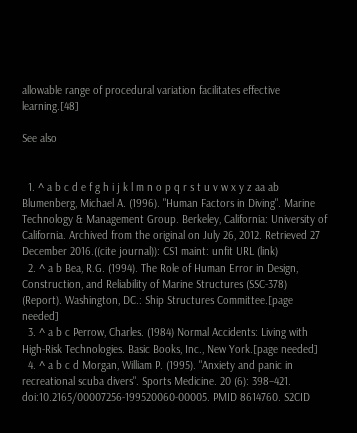allowable range of procedural variation facilitates effective learning.[48]

See also


  1. ^ a b c d e f g h i j k l m n o p q r s t u v w x y z aa ab Blumenberg, Michael A. (1996). "Human Factors in Diving". Marine Technology & Management Group. Berkeley, California: University of California. Archived from the original on July 26, 2012. Retrieved 27 December 2016.((cite journal)): CS1 maint: unfit URL (link)
  2. ^ a b Bea, R.G. (1994). The Role of Human Error in Design, Construction, and Reliability of Marine Structures (SSC-378) (Report). Washington, DC.: Ship Structures Committee.[page needed]
  3. ^ a b c Perrow, Charles. (1984) Normal Accidents: Living with High-Risk Technologies. Basic Books, Inc., New York.[page needed]
  4. ^ a b c d Morgan, William P. (1995). "Anxiety and panic in recreational scuba divers". Sports Medicine. 20 (6): 398–421. doi:10.2165/00007256-199520060-00005. PMID 8614760. S2CID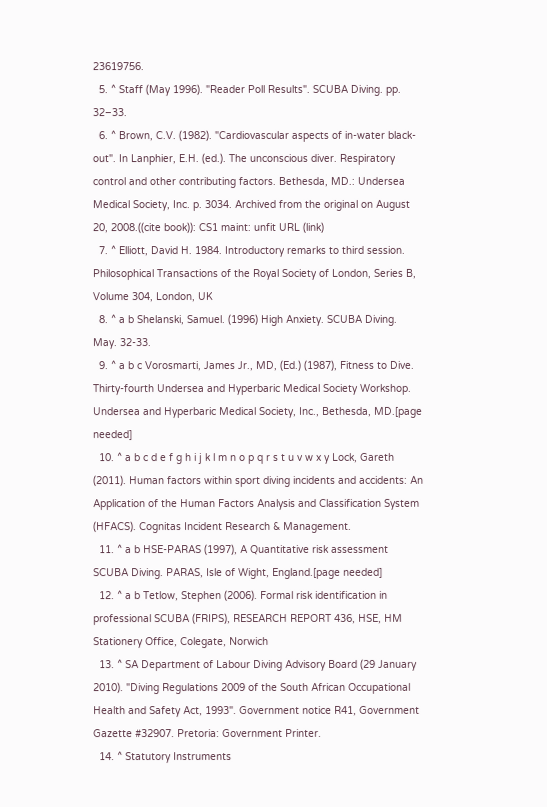23619756.
  5. ^ Staff (May 1996). "Reader Poll Results". SCUBA Diving. pp. 32–33.
  6. ^ Brown, C.V. (1982). "Cardiovascular aspects of in-water black-out". In Lanphier, E.H. (ed.). The unconscious diver. Respiratory control and other contributing factors. Bethesda, MD.: Undersea Medical Society, Inc. p. 3034. Archived from the original on August 20, 2008.((cite book)): CS1 maint: unfit URL (link)
  7. ^ Elliott, David H. 1984. Introductory remarks to third session. Philosophical Transactions of the Royal Society of London, Series B, Volume 304, London, UK
  8. ^ a b Shelanski, Samuel. (1996) High Anxiety. SCUBA Diving. May. 32-33.
  9. ^ a b c Vorosmarti, James Jr., MD, (Ed.) (1987), Fitness to Dive. Thirty-fourth Undersea and Hyperbaric Medical Society Workshop. Undersea and Hyperbaric Medical Society, Inc., Bethesda, MD.[page needed]
  10. ^ a b c d e f g h i j k l m n o p q r s t u v w x y Lock, Gareth (2011). Human factors within sport diving incidents and accidents: An Application of the Human Factors Analysis and Classification System (HFACS). Cognitas Incident Research & Management.
  11. ^ a b HSE-PARAS (1997), A Quantitative risk assessment SCUBA Diving. PARAS, Isle of Wight, England.[page needed]
  12. ^ a b Tetlow, Stephen (2006). Formal risk identification in professional SCUBA (FRIPS), RESEARCH REPORT 436, HSE, HM Stationery Office, Colegate, Norwich
  13. ^ SA Department of Labour Diving Advisory Board (29 January 2010). "Diving Regulations 2009 of the South African Occupational Health and Safety Act, 1993". Government notice R41, Government Gazette #32907. Pretoria: Government Printer.
  14. ^ Statutory Instruments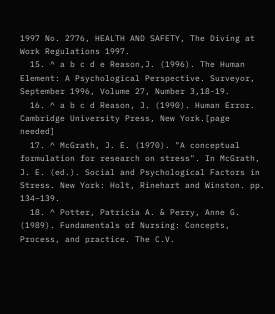1997 No. 2776, HEALTH AND SAFETY, The Diving at Work Regulations 1997.
  15. ^ a b c d e Reason,J. (1996). The Human Element: A Psychological Perspective. Surveyor, September 1996, Volume 27, Number 3,18-19.
  16. ^ a b c d Reason, J. (1990). Human Error. Cambridge University Press, New York.[page needed]
  17. ^ McGrath, J. E. (1970). "A conceptual formulation for research on stress". In McGrath, J. E. (ed.). Social and Psychological Factors in Stress. New York: Holt, Rinehart and Winston. pp. 134–139.
  18. ^ Potter, Patricia A. & Perry, Anne G. (1989). Fundamentals of Nursing: Concepts, Process, and practice. The C.V.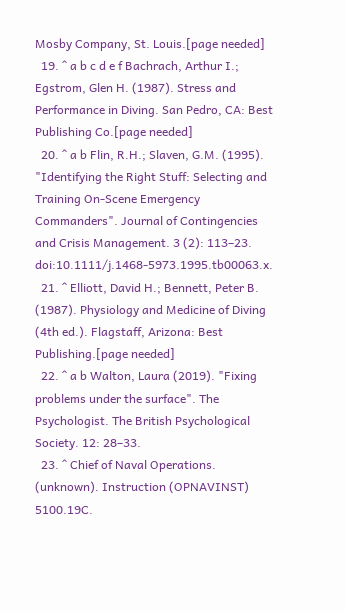Mosby Company, St. Louis.[page needed]
  19. ^ a b c d e f Bachrach, Arthur I.; Egstrom, Glen H. (1987). Stress and Performance in Diving. San Pedro, CA: Best Publishing Co.[page needed]
  20. ^ a b Flin, R.H.; Slaven, G.M. (1995). "Identifying the Right Stuff: Selecting and Training On-Scene Emergency Commanders". Journal of Contingencies and Crisis Management. 3 (2): 113–23. doi:10.1111/j.1468-5973.1995.tb00063.x.
  21. ^ Elliott, David H.; Bennett, Peter B. (1987). Physiology and Medicine of Diving (4th ed.). Flagstaff, Arizona: Best Publishing.[page needed]
  22. ^ a b Walton, Laura (2019). "Fixing problems under the surface". The Psychologist. The British Psychological Society. 12: 28–33.
  23. ^ Chief of Naval Operations. (unknown). Instruction (OPNAVINST) 5100.19C.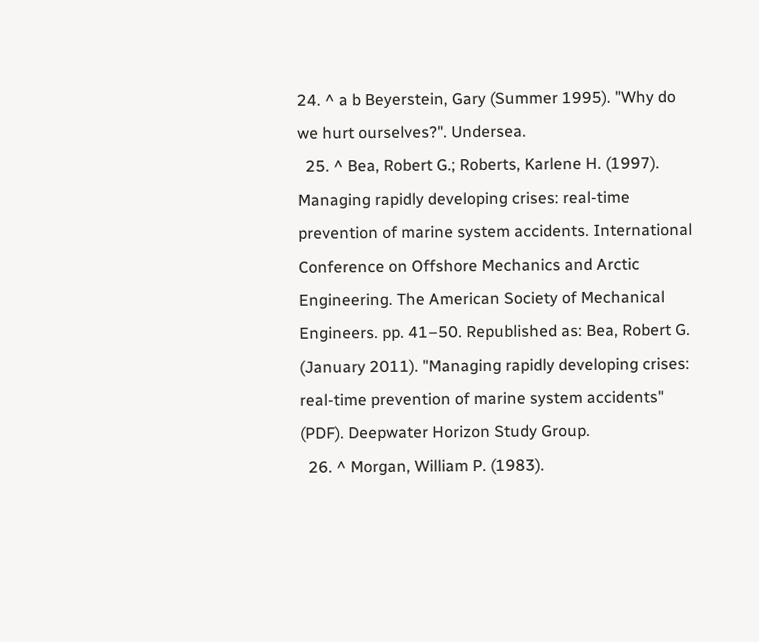24. ^ a b Beyerstein, Gary (Summer 1995). "Why do we hurt ourselves?". Undersea.
  25. ^ Bea, Robert G.; Roberts, Karlene H. (1997). Managing rapidly developing crises: real-time prevention of marine system accidents. International Conference on Offshore Mechanics and Arctic Engineering. The American Society of Mechanical Engineers. pp. 41–50. Republished as: Bea, Robert G. (January 2011). "Managing rapidly developing crises: real-time prevention of marine system accidents" (PDF). Deepwater Horizon Study Group.
  26. ^ Morgan, William P. (1983).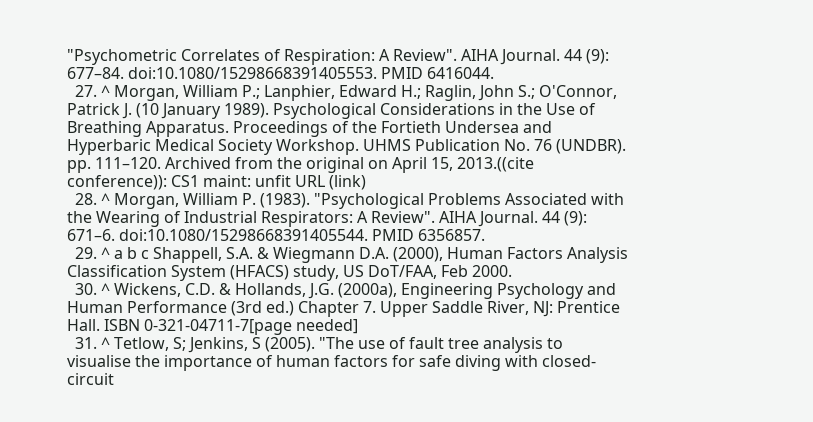"Psychometric Correlates of Respiration: A Review". AIHA Journal. 44 (9): 677–84. doi:10.1080/15298668391405553. PMID 6416044.
  27. ^ Morgan, William P.; Lanphier, Edward H.; Raglin, John S.; O'Connor, Patrick J. (10 January 1989). Psychological Considerations in the Use of Breathing Apparatus. Proceedings of the Fortieth Undersea and Hyperbaric Medical Society Workshop. UHMS Publication No. 76 (UNDBR). pp. 111–120. Archived from the original on April 15, 2013.((cite conference)): CS1 maint: unfit URL (link)
  28. ^ Morgan, William P. (1983). "Psychological Problems Associated with the Wearing of Industrial Respirators: A Review". AIHA Journal. 44 (9): 671–6. doi:10.1080/15298668391405544. PMID 6356857.
  29. ^ a b c Shappell, S.A. & Wiegmann D.A. (2000), Human Factors Analysis Classification System (HFACS) study, US DoT/FAA, Feb 2000.
  30. ^ Wickens, C.D. & Hollands, J.G. (2000a), Engineering Psychology and Human Performance (3rd ed.) Chapter 7. Upper Saddle River, NJ: Prentice Hall. ISBN 0-321-04711-7[page needed]
  31. ^ Tetlow, S; Jenkins, S (2005). "The use of fault tree analysis to visualise the importance of human factors for safe diving with closed-circuit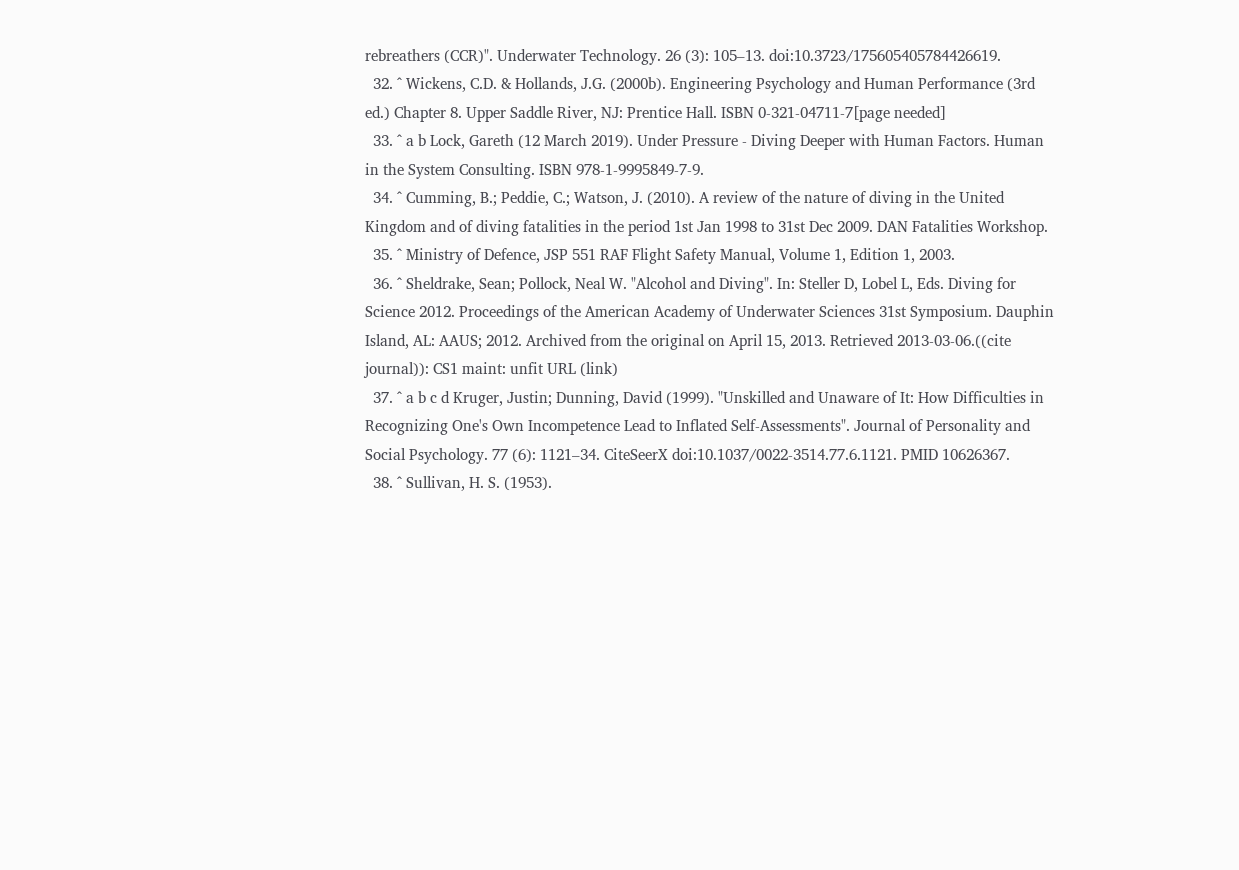rebreathers (CCR)". Underwater Technology. 26 (3): 105–13. doi:10.3723/175605405784426619.
  32. ^ Wickens, C.D. & Hollands, J.G. (2000b). Engineering Psychology and Human Performance (3rd ed.) Chapter 8. Upper Saddle River, NJ: Prentice Hall. ISBN 0-321-04711-7[page needed]
  33. ^ a b Lock, Gareth (12 March 2019). Under Pressure - Diving Deeper with Human Factors. Human in the System Consulting. ISBN 978-1-9995849-7-9.
  34. ^ Cumming, B.; Peddie, C.; Watson, J. (2010). A review of the nature of diving in the United Kingdom and of diving fatalities in the period 1st Jan 1998 to 31st Dec 2009. DAN Fatalities Workshop.
  35. ^ Ministry of Defence, JSP 551 RAF Flight Safety Manual, Volume 1, Edition 1, 2003.
  36. ^ Sheldrake, Sean; Pollock, Neal W. "Alcohol and Diving". In: Steller D, Lobel L, Eds. Diving for Science 2012. Proceedings of the American Academy of Underwater Sciences 31st Symposium. Dauphin Island, AL: AAUS; 2012. Archived from the original on April 15, 2013. Retrieved 2013-03-06.((cite journal)): CS1 maint: unfit URL (link)
  37. ^ a b c d Kruger, Justin; Dunning, David (1999). "Unskilled and Unaware of It: How Difficulties in Recognizing One's Own Incompetence Lead to Inflated Self-Assessments". Journal of Personality and Social Psychology. 77 (6): 1121–34. CiteSeerX doi:10.1037/0022-3514.77.6.1121. PMID 10626367.
  38. ^ Sullivan, H. S. (1953).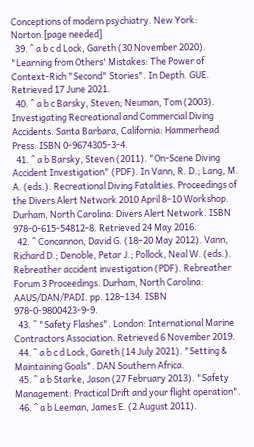Conceptions of modern psychiatry. New York: Norton.[page needed]
  39. ^ a b c d Lock, Gareth (30 November 2020). "Learning from Others' Mistakes: The Power of Context-Rich "Second" Stories". In Depth. GUE. Retrieved 17 June 2021.
  40. ^ a b c Barsky, Steven; Neuman, Tom (2003). Investigating Recreational and Commercial Diving Accidents. Santa Barbara, California: Hammerhead Press. ISBN 0-9674305-3-4.
  41. ^ a b Barsky, Steven (2011). "On-Scene Diving Accident Investigation" (PDF). In Vann, R. D.; Lang, M. A. (eds.). Recreational Diving Fatalities. Proceedings of the Divers Alert Network 2010 April 8–10 Workshop. Durham, North Carolina: Divers Alert Network. ISBN 978-0-615-54812-8. Retrieved 24 May 2016.
  42. ^ Concannon, David G. (18–20 May 2012). Vann, Richard D.; Denoble, Petar J.; Pollock, Neal W. (eds.). Rebreather accident investigation (PDF). Rebreather Forum 3 Proceedings. Durham, North Carolina: AAUS/DAN/PADI. pp. 128–134. ISBN 978-0-9800423-9-9.
  43. ^ "Safety Flashes". London: International Marine Contractors Association. Retrieved 6 November 2019.
  44. ^ a b c d Lock, Gareth (14 July 2021). "Setting & Maintaining Goals". DAN Southern Africa.
  45. ^ a b Starke, Jason (27 February 2013). "Safety Management: Practical Drift and your flight operation".
  46. ^ a b Leeman, James E. (2 August 2011).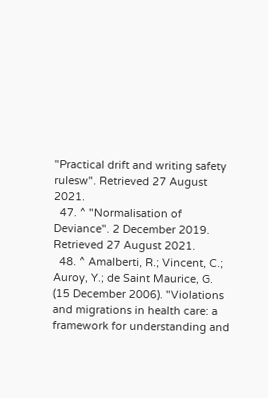"Practical drift and writing safety rulesw". Retrieved 27 August 2021.
  47. ^ "Normalisation of Deviance". 2 December 2019. Retrieved 27 August 2021.
  48. ^ Amalberti, R.; Vincent, C.; Auroy, Y.; de Saint Maurice, G. (15 December 2006). "Violations and migrations in health care: a framework for understanding and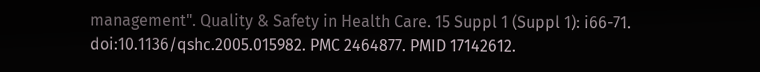management". Quality & Safety in Health Care. 15 Suppl 1 (Suppl 1): i66-71. doi:10.1136/qshc.2005.015982. PMC 2464877. PMID 17142612.